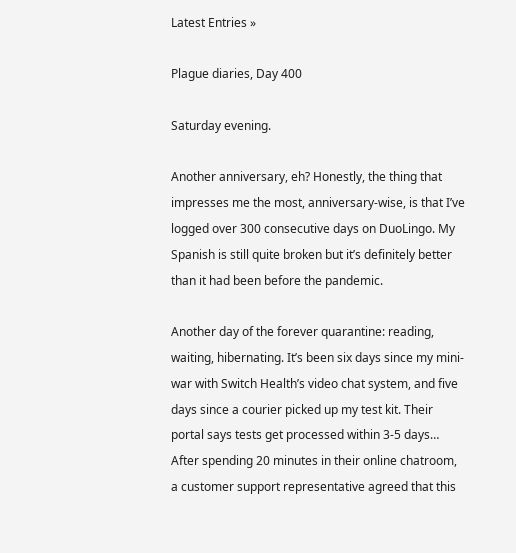Latest Entries »

Plague diaries, Day 400

Saturday evening.

Another anniversary, eh? Honestly, the thing that impresses me the most, anniversary-wise, is that I’ve logged over 300 consecutive days on DuoLingo. My Spanish is still quite broken but it’s definitely better than it had been before the pandemic.

Another day of the forever quarantine: reading, waiting, hibernating. It’s been six days since my mini-war with Switch Health’s video chat system, and five days since a courier picked up my test kit. Their portal says tests get processed within 3-5 days… After spending 20 minutes in their online chatroom, a customer support representative agreed that this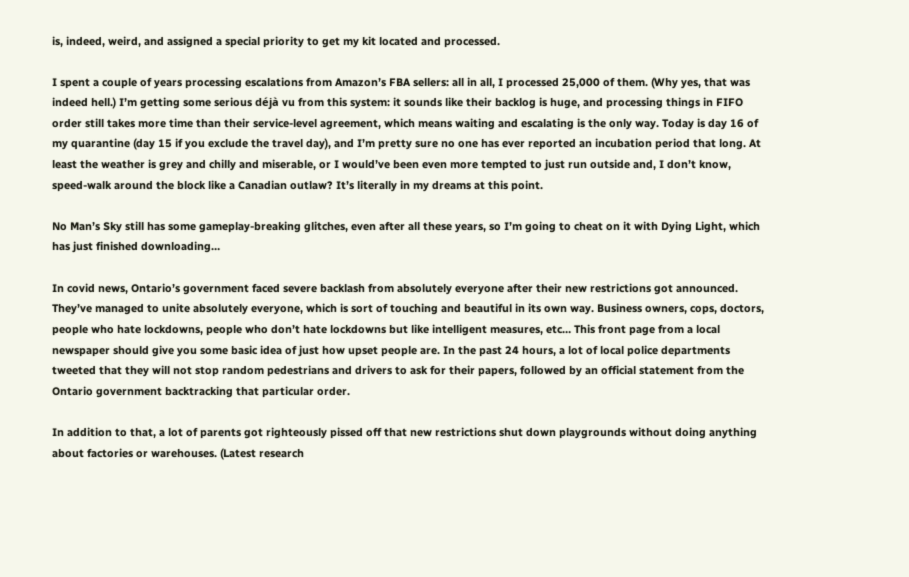is, indeed, weird, and assigned a special priority to get my kit located and processed.

I spent a couple of years processing escalations from Amazon’s FBA sellers: all in all, I processed 25,000 of them. (Why yes, that was indeed hell.) I’m getting some serious déjà vu from this system: it sounds like their backlog is huge, and processing things in FIFO order still takes more time than their service-level agreement, which means waiting and escalating is the only way. Today is day 16 of my quarantine (day 15 if you exclude the travel day), and I’m pretty sure no one has ever reported an incubation period that long. At least the weather is grey and chilly and miserable, or I would’ve been even more tempted to just run outside and, I don’t know, speed-walk around the block like a Canadian outlaw? It’s literally in my dreams at this point.

No Man’s Sky still has some gameplay-breaking glitches, even after all these years, so I’m going to cheat on it with Dying Light, which has just finished downloading…

In covid news, Ontario’s government faced severe backlash from absolutely everyone after their new restrictions got announced. They’ve managed to unite absolutely everyone, which is sort of touching and beautiful in its own way. Business owners, cops, doctors, people who hate lockdowns, people who don’t hate lockdowns but like intelligent measures, etc… This front page from a local newspaper should give you some basic idea of just how upset people are. In the past 24 hours, a lot of local police departments tweeted that they will not stop random pedestrians and drivers to ask for their papers, followed by an official statement from the Ontario government backtracking that particular order.

In addition to that, a lot of parents got righteously pissed off that new restrictions shut down playgrounds without doing anything about factories or warehouses. (Latest research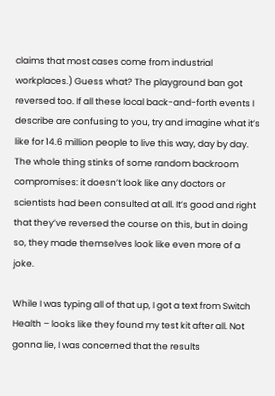claims that most cases come from industrial workplaces.) Guess what? The playground ban got reversed too. If all these local back-and-forth events I describe are confusing to you, try and imagine what it’s like for 14.6 million people to live this way, day by day. The whole thing stinks of some random backroom compromises: it doesn’t look like any doctors or scientists had been consulted at all. It’s good and right that they’ve reversed the course on this, but in doing so, they made themselves look like even more of a joke.

While I was typing all of that up, I got a text from Switch Health – looks like they found my test kit after all. Not gonna lie, I was concerned that the results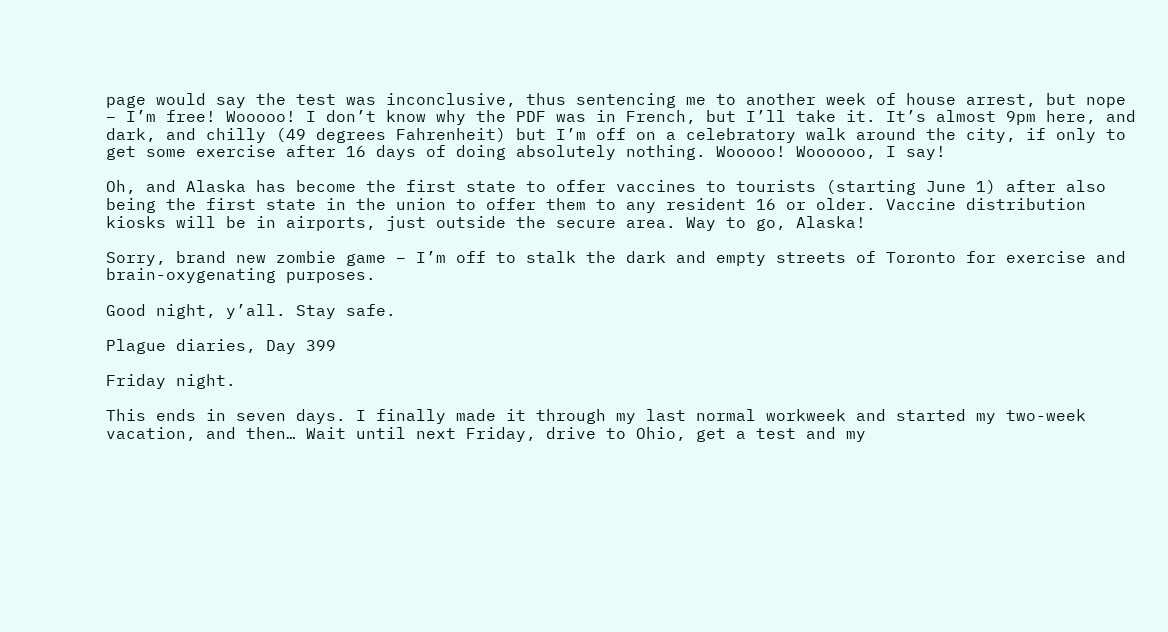page would say the test was inconclusive, thus sentencing me to another week of house arrest, but nope – I’m free! Wooooo! I don’t know why the PDF was in French, but I’ll take it. It’s almost 9pm here, and dark, and chilly (49 degrees Fahrenheit) but I’m off on a celebratory walk around the city, if only to get some exercise after 16 days of doing absolutely nothing. Wooooo! Woooooo, I say!

Oh, and Alaska has become the first state to offer vaccines to tourists (starting June 1) after also being the first state in the union to offer them to any resident 16 or older. Vaccine distribution kiosks will be in airports, just outside the secure area. Way to go, Alaska!

Sorry, brand new zombie game – I’m off to stalk the dark and empty streets of Toronto for exercise and brain-oxygenating purposes.

Good night, y’all. Stay safe.

Plague diaries, Day 399

Friday night.

This ends in seven days. I finally made it through my last normal workweek and started my two-week vacation, and then… Wait until next Friday, drive to Ohio, get a test and my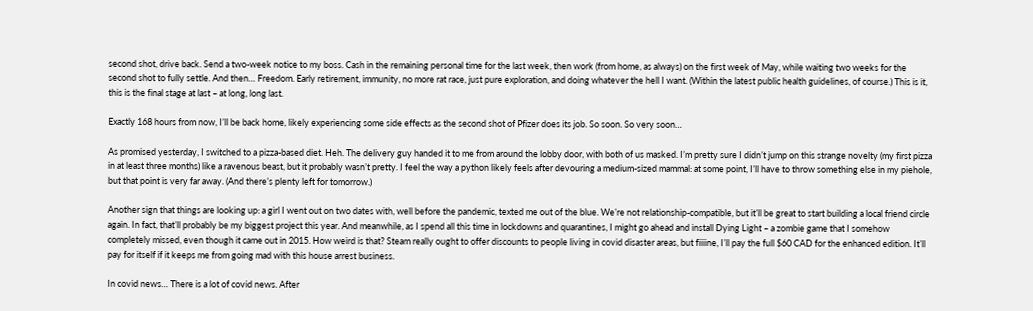second shot, drive back. Send a two-week notice to my boss. Cash in the remaining personal time for the last week, then work (from home, as always) on the first week of May, while waiting two weeks for the second shot to fully settle. And then… Freedom. Early retirement, immunity, no more rat race, just pure exploration, and doing whatever the hell I want. (Within the latest public health guidelines, of course.) This is it, this is the final stage at last – at long, long last.

Exactly 168 hours from now, I’ll be back home, likely experiencing some side effects as the second shot of Pfizer does its job. So soon. So very soon…

As promised yesterday, I switched to a pizza-based diet. Heh. The delivery guy handed it to me from around the lobby door, with both of us masked. I’m pretty sure I didn’t jump on this strange novelty (my first pizza in at least three months) like a ravenous beast, but it probably wasn’t pretty. I feel the way a python likely feels after devouring a medium-sized mammal: at some point, I’ll have to throw something else in my piehole, but that point is very far away. (And there’s plenty left for tomorrow.)

Another sign that things are looking up: a girl I went out on two dates with, well before the pandemic, texted me out of the blue. We’re not relationship-compatible, but it’ll be great to start building a local friend circle again. In fact, that’ll probably be my biggest project this year. And meanwhile, as I spend all this time in lockdowns and quarantines, I might go ahead and install Dying Light – a zombie game that I somehow completely missed, even though it came out in 2015. How weird is that? Steam really ought to offer discounts to people living in covid disaster areas, but fiiiine, I’ll pay the full $60 CAD for the enhanced edition. It’ll pay for itself if it keeps me from going mad with this house arrest business.

In covid news… There is a lot of covid news. After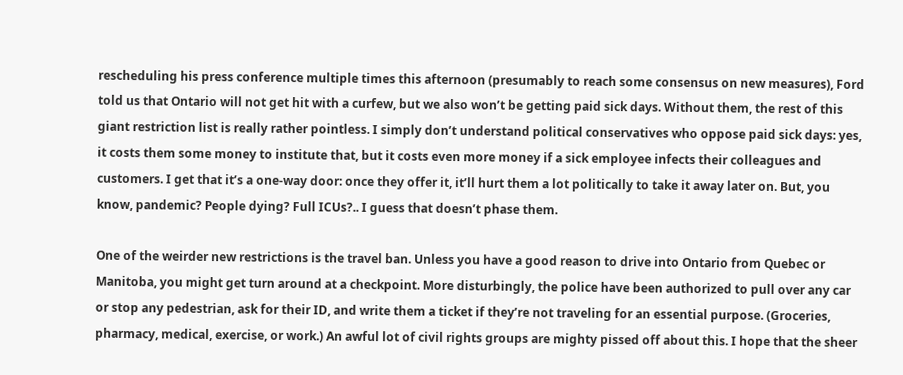rescheduling his press conference multiple times this afternoon (presumably to reach some consensus on new measures), Ford told us that Ontario will not get hit with a curfew, but we also won’t be getting paid sick days. Without them, the rest of this giant restriction list is really rather pointless. I simply don’t understand political conservatives who oppose paid sick days: yes, it costs them some money to institute that, but it costs even more money if a sick employee infects their colleagues and customers. I get that it’s a one-way door: once they offer it, it’ll hurt them a lot politically to take it away later on. But, you know, pandemic? People dying? Full ICUs?.. I guess that doesn’t phase them.

One of the weirder new restrictions is the travel ban. Unless you have a good reason to drive into Ontario from Quebec or Manitoba, you might get turn around at a checkpoint. More disturbingly, the police have been authorized to pull over any car or stop any pedestrian, ask for their ID, and write them a ticket if they’re not traveling for an essential purpose. (Groceries, pharmacy, medical, exercise, or work.) An awful lot of civil rights groups are mighty pissed off about this. I hope that the sheer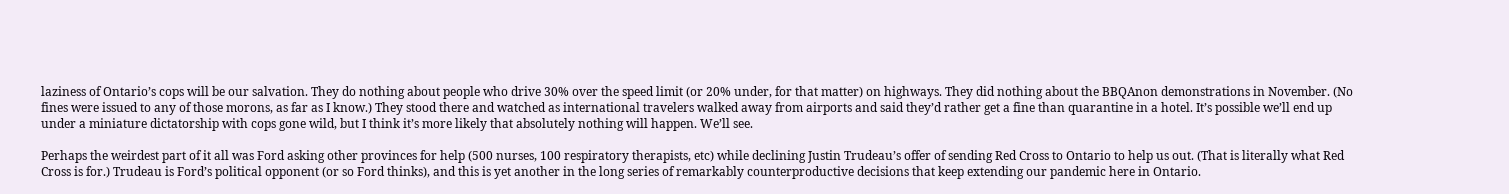laziness of Ontario’s cops will be our salvation. They do nothing about people who drive 30% over the speed limit (or 20% under, for that matter) on highways. They did nothing about the BBQAnon demonstrations in November. (No fines were issued to any of those morons, as far as I know.) They stood there and watched as international travelers walked away from airports and said they’d rather get a fine than quarantine in a hotel. It’s possible we’ll end up under a miniature dictatorship with cops gone wild, but I think it’s more likely that absolutely nothing will happen. We’ll see.

Perhaps the weirdest part of it all was Ford asking other provinces for help (500 nurses, 100 respiratory therapists, etc) while declining Justin Trudeau’s offer of sending Red Cross to Ontario to help us out. (That is literally what Red Cross is for.) Trudeau is Ford’s political opponent (or so Ford thinks), and this is yet another in the long series of remarkably counterproductive decisions that keep extending our pandemic here in Ontario.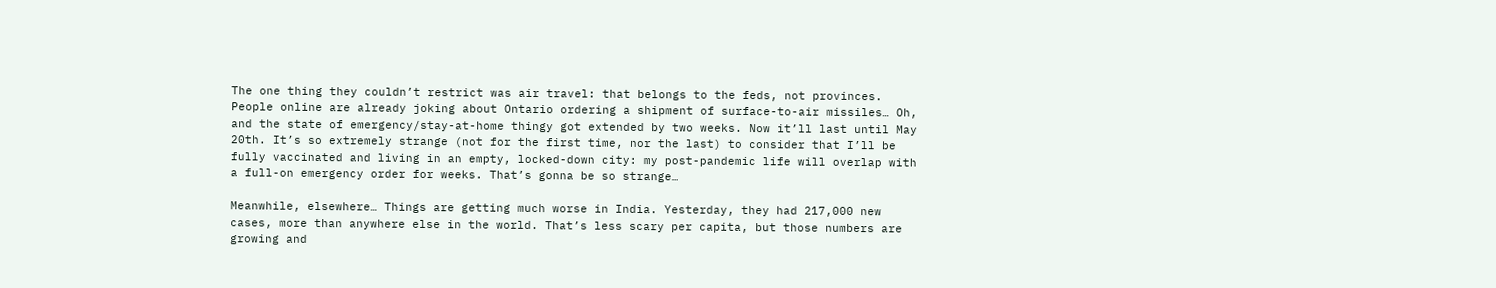The one thing they couldn’t restrict was air travel: that belongs to the feds, not provinces. People online are already joking about Ontario ordering a shipment of surface-to-air missiles… Oh, and the state of emergency/stay-at-home thingy got extended by two weeks. Now it’ll last until May 20th. It’s so extremely strange (not for the first time, nor the last) to consider that I’ll be fully vaccinated and living in an empty, locked-down city: my post-pandemic life will overlap with a full-on emergency order for weeks. That’s gonna be so strange…

Meanwhile, elsewhere… Things are getting much worse in India. Yesterday, they had 217,000 new cases, more than anywhere else in the world. That’s less scary per capita, but those numbers are growing and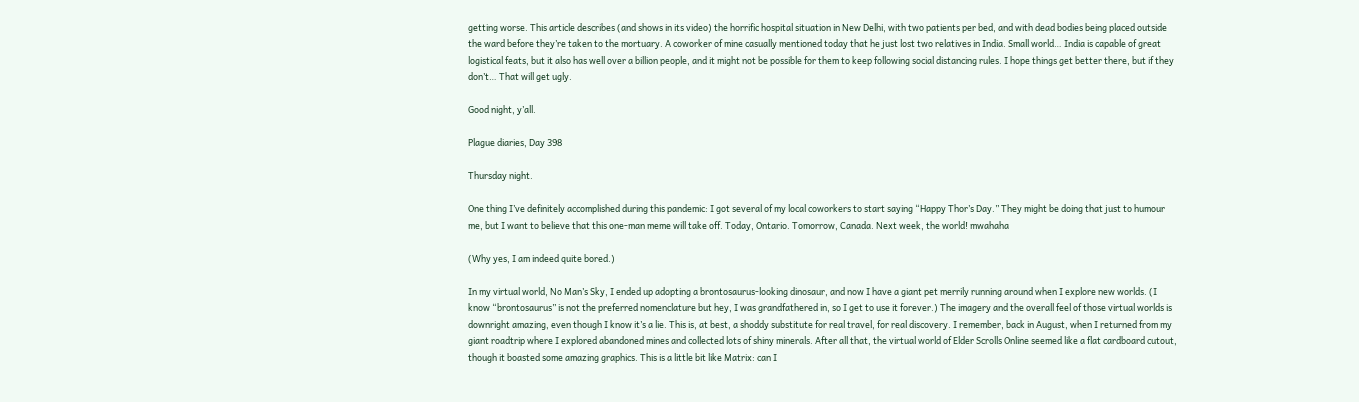getting worse. This article describes (and shows in its video) the horrific hospital situation in New Delhi, with two patients per bed, and with dead bodies being placed outside the ward before they’re taken to the mortuary. A coworker of mine casually mentioned today that he just lost two relatives in India. Small world… India is capable of great logistical feats, but it also has well over a billion people, and it might not be possible for them to keep following social distancing rules. I hope things get better there, but if they don’t… That will get ugly.

Good night, y’all.

Plague diaries, Day 398

Thursday night.

One thing I’ve definitely accomplished during this pandemic: I got several of my local coworkers to start saying “Happy Thor’s Day.” They might be doing that just to humour me, but I want to believe that this one-man meme will take off. Today, Ontario. Tomorrow, Canada. Next week, the world! mwahaha

(Why yes, I am indeed quite bored.)

In my virtual world, No Man’s Sky, I ended up adopting a brontosaurus-looking dinosaur, and now I have a giant pet merrily running around when I explore new worlds. (I know “brontosaurus” is not the preferred nomenclature but hey, I was grandfathered in, so I get to use it forever.) The imagery and the overall feel of those virtual worlds is downright amazing, even though I know it’s a lie. This is, at best, a shoddy substitute for real travel, for real discovery. I remember, back in August, when I returned from my giant roadtrip where I explored abandoned mines and collected lots of shiny minerals. After all that, the virtual world of Elder Scrolls Online seemed like a flat cardboard cutout, though it boasted some amazing graphics. This is a little bit like Matrix: can I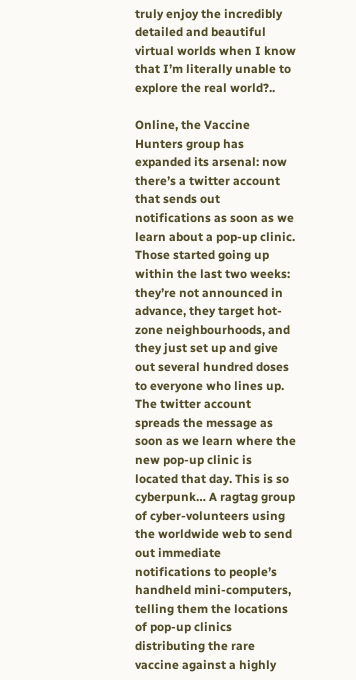truly enjoy the incredibly detailed and beautiful virtual worlds when I know that I’m literally unable to explore the real world?..

Online, the Vaccine Hunters group has expanded its arsenal: now there’s a twitter account that sends out notifications as soon as we learn about a pop-up clinic. Those started going up within the last two weeks: they’re not announced in advance, they target hot-zone neighbourhoods, and they just set up and give out several hundred doses to everyone who lines up. The twitter account spreads the message as soon as we learn where the new pop-up clinic is located that day. This is so cyberpunk… A ragtag group of cyber-volunteers using the worldwide web to send out immediate notifications to people’s handheld mini-computers, telling them the locations of pop-up clinics distributing the rare vaccine against a highly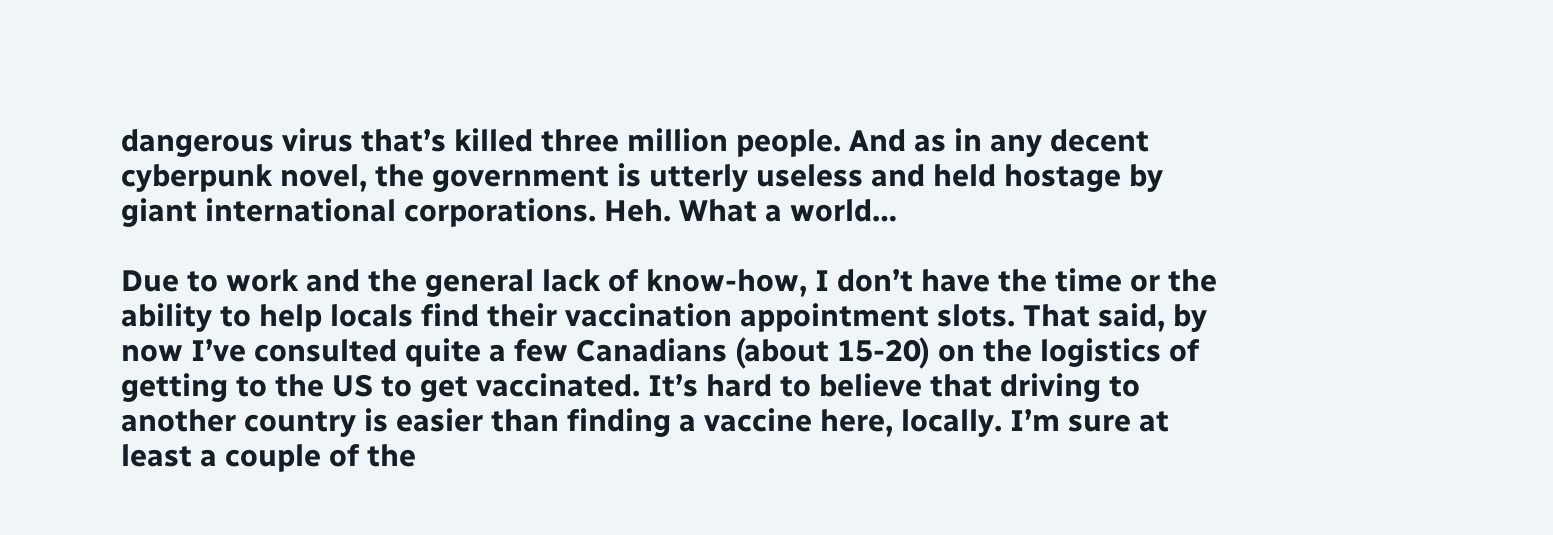dangerous virus that’s killed three million people. And as in any decent cyberpunk novel, the government is utterly useless and held hostage by giant international corporations. Heh. What a world…

Due to work and the general lack of know-how, I don’t have the time or the ability to help locals find their vaccination appointment slots. That said, by now I’ve consulted quite a few Canadians (about 15-20) on the logistics of getting to the US to get vaccinated. It’s hard to believe that driving to another country is easier than finding a vaccine here, locally. I’m sure at least a couple of the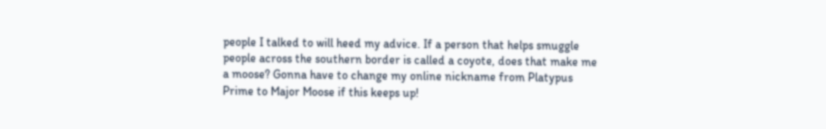people I talked to will heed my advice. If a person that helps smuggle people across the southern border is called a coyote, does that make me a moose? Gonna have to change my online nickname from Platypus Prime to Major Moose if this keeps up!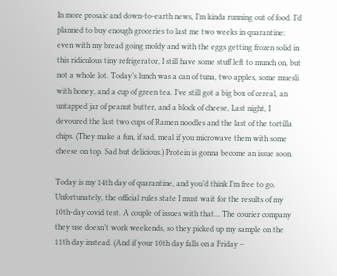In more prosaic and down-to-earth news, I’m kinda running out of food. I’d planned to buy enough groceries to last me two weeks in quarantine: even with my bread going moldy and with the eggs getting frozen solid in this ridiculous tiny refrigerator, I still have some stuff left to munch on, but not a whole lot. Today’s lunch was a can of tuna, two apples, some muesli with honey, and a cup of green tea. I’ve still got a big box of cereal, an untapped jar of peanut butter, and a block of cheese, Last night, I devoured the last two cups of Ramen noodles and the last of the tortilla chips. (They make a fun, if sad, meal if you microwave them with some cheese on top. Sad but delicious.) Protein is gonna become an issue soon.

Today is my 14th day of quarantine, and you’d think I’m free to go. Unfortunately, the official rules state I must wait for the results of my 10th-day covid test. A couple of issues with that… The courier company they use doesn’t work weekends, so they picked up my sample on the 11th day instead. (And if your 10th day falls on a Friday –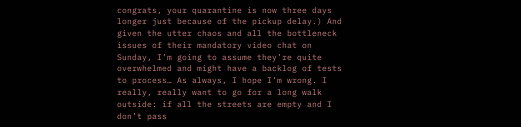congrats, your quarantine is now three days longer just because of the pickup delay.) And given the utter chaos and all the bottleneck issues of their mandatory video chat on Sunday, I’m going to assume they’re quite overwhelmed and might have a backlog of tests to process… As always, I hope I’m wrong. I really, really want to go for a long walk outside: if all the streets are empty and I don’t pass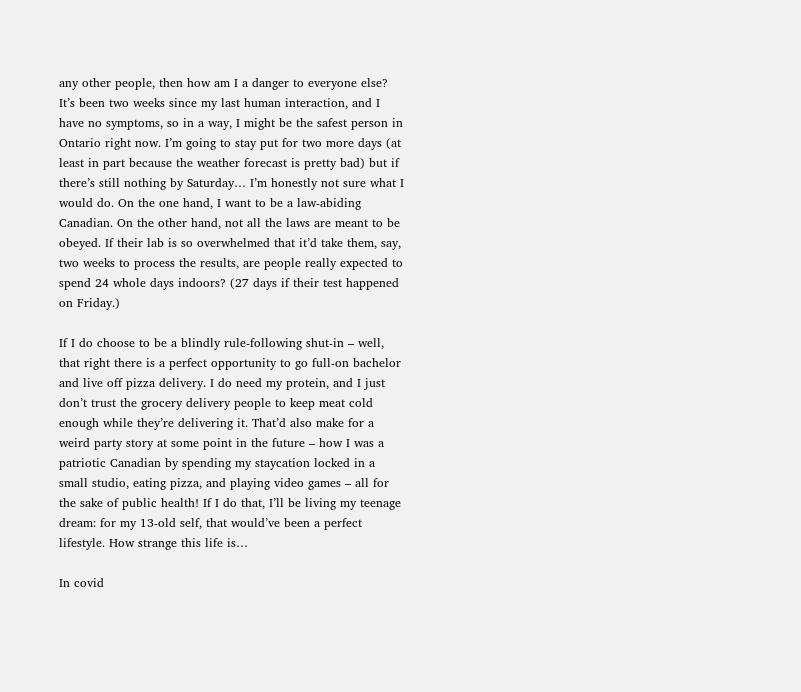any other people, then how am I a danger to everyone else? It’s been two weeks since my last human interaction, and I have no symptoms, so in a way, I might be the safest person in Ontario right now. I’m going to stay put for two more days (at least in part because the weather forecast is pretty bad) but if there’s still nothing by Saturday… I’m honestly not sure what I would do. On the one hand, I want to be a law-abiding Canadian. On the other hand, not all the laws are meant to be obeyed. If their lab is so overwhelmed that it’d take them, say, two weeks to process the results, are people really expected to spend 24 whole days indoors? (27 days if their test happened on Friday.)

If I do choose to be a blindly rule-following shut-in – well, that right there is a perfect opportunity to go full-on bachelor and live off pizza delivery. I do need my protein, and I just don’t trust the grocery delivery people to keep meat cold enough while they’re delivering it. That’d also make for a weird party story at some point in the future – how I was a patriotic Canadian by spending my staycation locked in a small studio, eating pizza, and playing video games – all for the sake of public health! If I do that, I’ll be living my teenage dream: for my 13-old self, that would’ve been a perfect lifestyle. How strange this life is…

In covid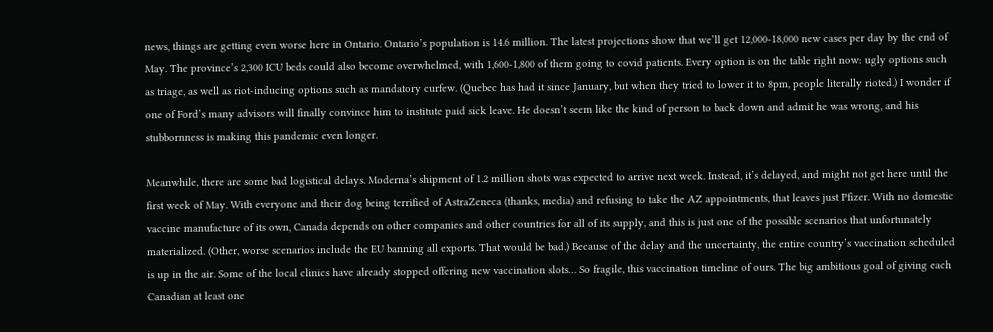news, things are getting even worse here in Ontario. Ontario’s population is 14.6 million. The latest projections show that we’ll get 12,000-18,000 new cases per day by the end of May. The province’s 2,300 ICU beds could also become overwhelmed, with 1,600-1,800 of them going to covid patients. Every option is on the table right now: ugly options such as triage, as well as riot-inducing options such as mandatory curfew. (Quebec has had it since January, but when they tried to lower it to 8pm, people literally rioted.) I wonder if one of Ford’s many advisors will finally convince him to institute paid sick leave. He doesn’t seem like the kind of person to back down and admit he was wrong, and his stubbornness is making this pandemic even longer.

Meanwhile, there are some bad logistical delays. Moderna’s shipment of 1.2 million shots was expected to arrive next week. Instead, it’s delayed, and might not get here until the first week of May. With everyone and their dog being terrified of AstraZeneca (thanks, media) and refusing to take the AZ appointments, that leaves just Pfizer. With no domestic vaccine manufacture of its own, Canada depends on other companies and other countries for all of its supply, and this is just one of the possible scenarios that unfortunately materialized. (Other, worse scenarios include the EU banning all exports. That would be bad.) Because of the delay and the uncertainty, the entire country’s vaccination scheduled is up in the air. Some of the local clinics have already stopped offering new vaccination slots… So fragile, this vaccination timeline of ours. The big ambitious goal of giving each Canadian at least one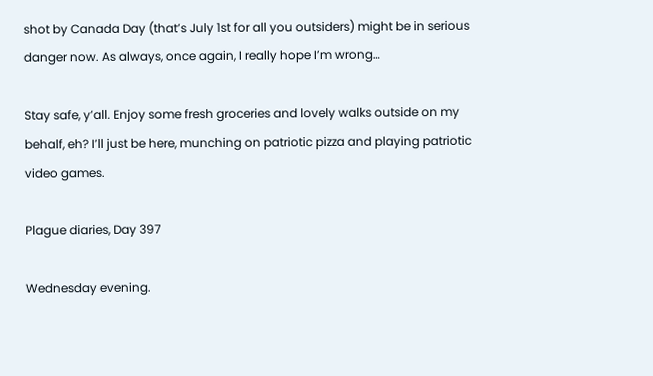shot by Canada Day (that’s July 1st for all you outsiders) might be in serious danger now. As always, once again, I really hope I’m wrong…

Stay safe, y’all. Enjoy some fresh groceries and lovely walks outside on my behalf, eh? I’ll just be here, munching on patriotic pizza and playing patriotic video games.

Plague diaries, Day 397

Wednesday evening.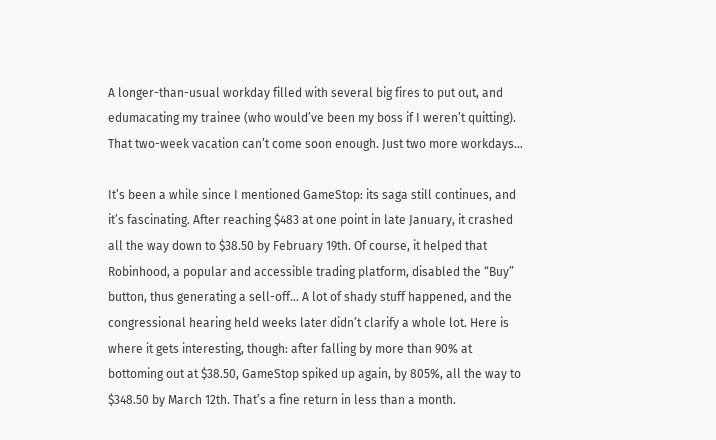A longer-than-usual workday filled with several big fires to put out, and edumacating my trainee (who would’ve been my boss if I weren’t quitting). That two-week vacation can’t come soon enough. Just two more workdays…

It’s been a while since I mentioned GameStop: its saga still continues, and it’s fascinating. After reaching $483 at one point in late January, it crashed all the way down to $38.50 by February 19th. Of course, it helped that Robinhood, a popular and accessible trading platform, disabled the “Buy” button, thus generating a sell-off… A lot of shady stuff happened, and the congressional hearing held weeks later didn’t clarify a whole lot. Here is where it gets interesting, though: after falling by more than 90% at bottoming out at $38.50, GameStop spiked up again, by 805%, all the way to $348.50 by March 12th. That’s a fine return in less than a month.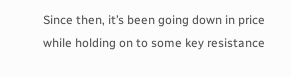Since then, it’s been going down in price while holding on to some key resistance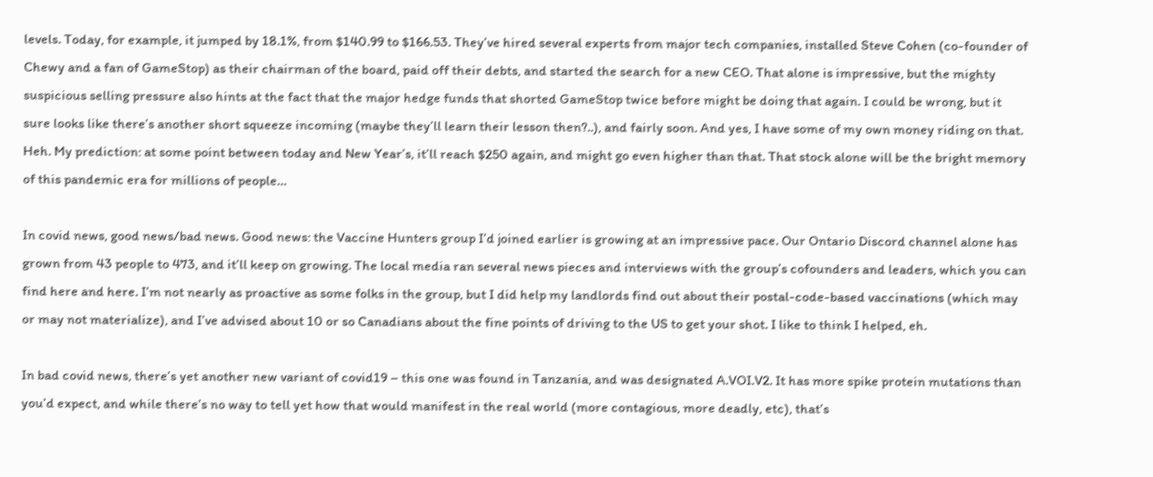levels. Today, for example, it jumped by 18.1%, from $140.99 to $166.53. They’ve hired several experts from major tech companies, installed Steve Cohen (co-founder of Chewy and a fan of GameStop) as their chairman of the board, paid off their debts, and started the search for a new CEO. That alone is impressive, but the mighty suspicious selling pressure also hints at the fact that the major hedge funds that shorted GameStop twice before might be doing that again. I could be wrong, but it sure looks like there’s another short squeeze incoming (maybe they’ll learn their lesson then?..), and fairly soon. And yes, I have some of my own money riding on that. Heh. My prediction: at some point between today and New Year’s, it’ll reach $250 again, and might go even higher than that. That stock alone will be the bright memory of this pandemic era for millions of people…

In covid news, good news/bad news. Good news: the Vaccine Hunters group I’d joined earlier is growing at an impressive pace. Our Ontario Discord channel alone has grown from 43 people to 473, and it’ll keep on growing. The local media ran several news pieces and interviews with the group’s cofounders and leaders, which you can find here and here. I’m not nearly as proactive as some folks in the group, but I did help my landlords find out about their postal-code-based vaccinations (which may or may not materialize), and I’ve advised about 10 or so Canadians about the fine points of driving to the US to get your shot. I like to think I helped, eh.

In bad covid news, there’s yet another new variant of covid19 – this one was found in Tanzania, and was designated A.VOI.V2. It has more spike protein mutations than you’d expect, and while there’s no way to tell yet how that would manifest in the real world (more contagious, more deadly, etc), that’s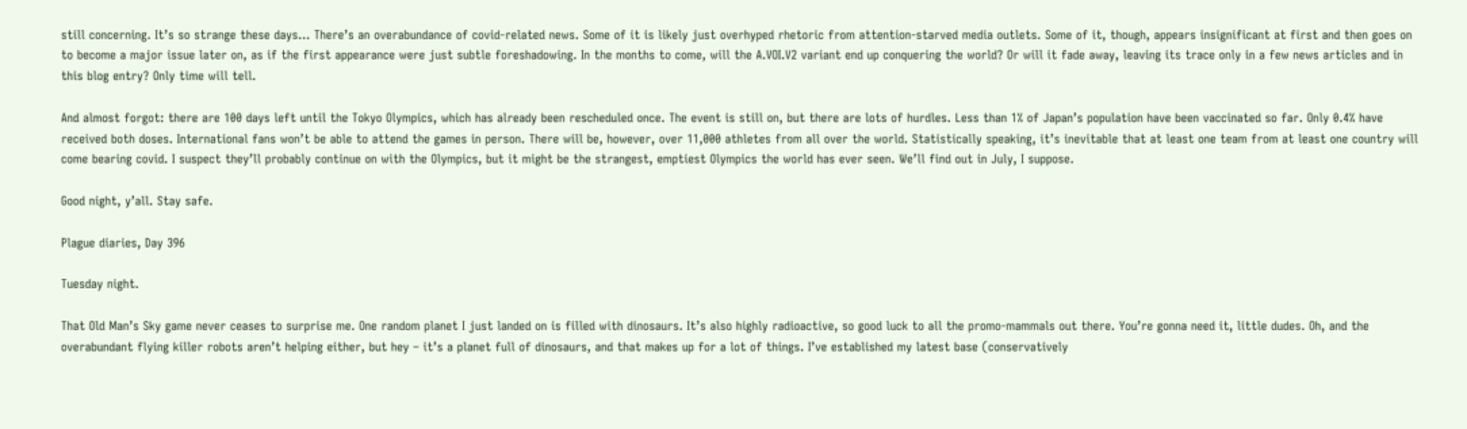still concerning. It’s so strange these days… There’s an overabundance of covid-related news. Some of it is likely just overhyped rhetoric from attention-starved media outlets. Some of it, though, appears insignificant at first and then goes on to become a major issue later on, as if the first appearance were just subtle foreshadowing. In the months to come, will the A.VOI.V2 variant end up conquering the world? Or will it fade away, leaving its trace only in a few news articles and in this blog entry? Only time will tell.

And almost forgot: there are 100 days left until the Tokyo Olympics, which has already been rescheduled once. The event is still on, but there are lots of hurdles. Less than 1% of Japan’s population have been vaccinated so far. Only 0.4% have received both doses. International fans won’t be able to attend the games in person. There will be, however, over 11,000 athletes from all over the world. Statistically speaking, it’s inevitable that at least one team from at least one country will come bearing covid. I suspect they’ll probably continue on with the Olympics, but it might be the strangest, emptiest Olympics the world has ever seen. We’ll find out in July, I suppose.

Good night, y’all. Stay safe.

Plague diaries, Day 396

Tuesday night.

That Old Man’s Sky game never ceases to surprise me. One random planet I just landed on is filled with dinosaurs. It’s also highly radioactive, so good luck to all the promo-mammals out there. You’re gonna need it, little dudes. Oh, and the overabundant flying killer robots aren’t helping either, but hey – it’s a planet full of dinosaurs, and that makes up for a lot of things. I’ve established my latest base (conservatively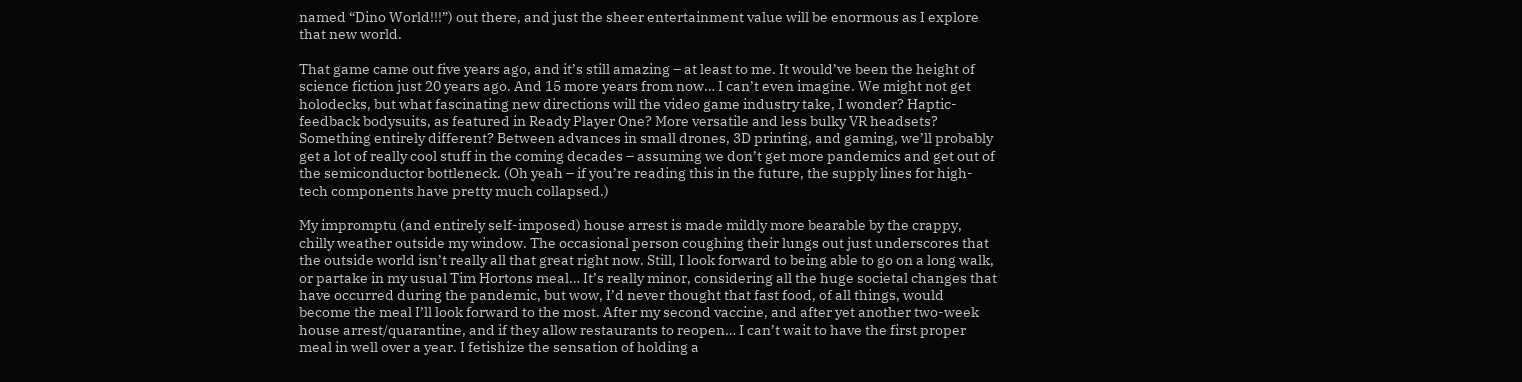named “Dino World!!!”) out there, and just the sheer entertainment value will be enormous as I explore that new world.

That game came out five years ago, and it’s still amazing – at least to me. It would’ve been the height of science fiction just 20 years ago. And 15 more years from now… I can’t even imagine. We might not get holodecks, but what fascinating new directions will the video game industry take, I wonder? Haptic-feedback bodysuits, as featured in Ready Player One? More versatile and less bulky VR headsets? Something entirely different? Between advances in small drones, 3D printing, and gaming, we’ll probably get a lot of really cool stuff in the coming decades – assuming we don’t get more pandemics and get out of the semiconductor bottleneck. (Oh yeah – if you’re reading this in the future, the supply lines for high-tech components have pretty much collapsed.)

My impromptu (and entirely self-imposed) house arrest is made mildly more bearable by the crappy, chilly weather outside my window. The occasional person coughing their lungs out just underscores that the outside world isn’t really all that great right now. Still, I look forward to being able to go on a long walk, or partake in my usual Tim Hortons meal… It’s really minor, considering all the huge societal changes that have occurred during the pandemic, but wow, I’d never thought that fast food, of all things, would become the meal I’ll look forward to the most. After my second vaccine, and after yet another two-week house arrest/quarantine, and if they allow restaurants to reopen… I can’t wait to have the first proper meal in well over a year. I fetishize the sensation of holding a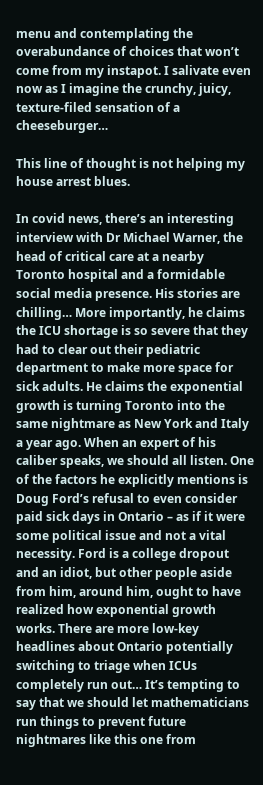menu and contemplating the overabundance of choices that won’t come from my instapot. I salivate even now as I imagine the crunchy, juicy, texture-filed sensation of a cheeseburger…

This line of thought is not helping my house arrest blues.

In covid news, there’s an interesting interview with Dr Michael Warner, the head of critical care at a nearby Toronto hospital and a formidable social media presence. His stories are chilling… More importantly, he claims the ICU shortage is so severe that they had to clear out their pediatric department to make more space for sick adults. He claims the exponential growth is turning Toronto into the same nightmare as New York and Italy a year ago. When an expert of his caliber speaks, we should all listen. One of the factors he explicitly mentions is Doug Ford’s refusal to even consider paid sick days in Ontario – as if it were some political issue and not a vital necessity. Ford is a college dropout and an idiot, but other people aside from him, around him, ought to have realized how exponential growth works. There are more low-key headlines about Ontario potentially switching to triage when ICUs completely run out… It’s tempting to say that we should let mathematicians run things to prevent future nightmares like this one from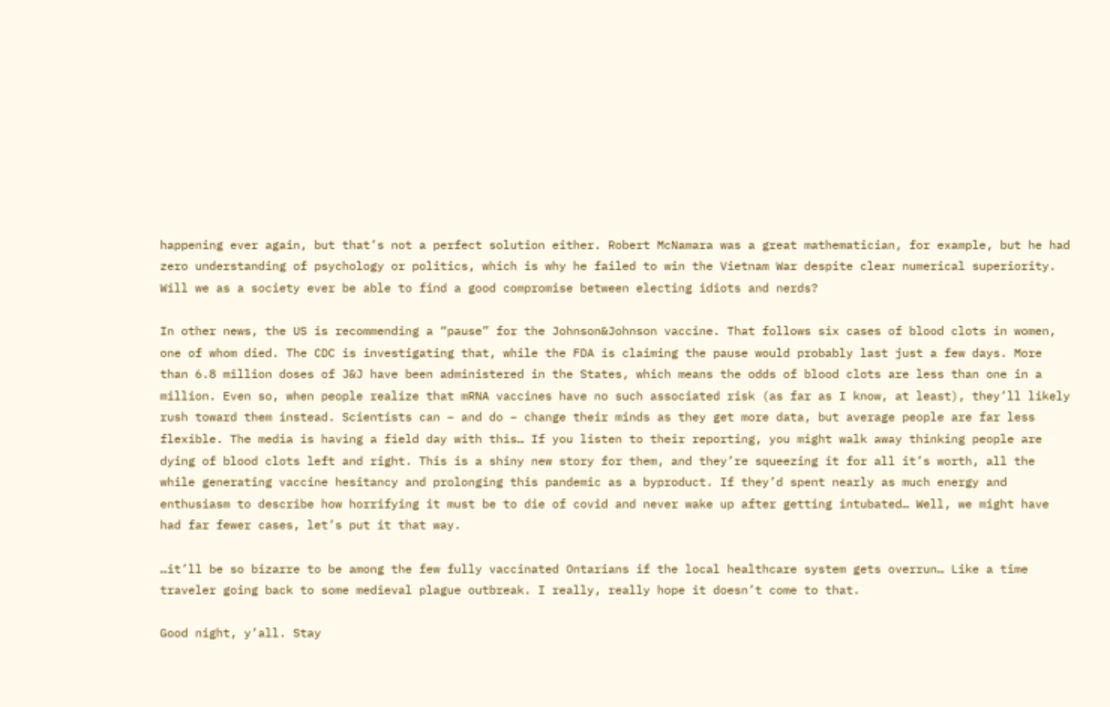happening ever again, but that’s not a perfect solution either. Robert McNamara was a great mathematician, for example, but he had zero understanding of psychology or politics, which is why he failed to win the Vietnam War despite clear numerical superiority. Will we as a society ever be able to find a good compromise between electing idiots and nerds?

In other news, the US is recommending a “pause” for the Johnson&Johnson vaccine. That follows six cases of blood clots in women, one of whom died. The CDC is investigating that, while the FDA is claiming the pause would probably last just a few days. More than 6.8 million doses of J&J have been administered in the States, which means the odds of blood clots are less than one in a million. Even so, when people realize that mRNA vaccines have no such associated risk (as far as I know, at least), they’ll likely rush toward them instead. Scientists can – and do – change their minds as they get more data, but average people are far less flexible. The media is having a field day with this… If you listen to their reporting, you might walk away thinking people are dying of blood clots left and right. This is a shiny new story for them, and they’re squeezing it for all it’s worth, all the while generating vaccine hesitancy and prolonging this pandemic as a byproduct. If they’d spent nearly as much energy and enthusiasm to describe how horrifying it must be to die of covid and never wake up after getting intubated… Well, we might have had far fewer cases, let’s put it that way.

…it’ll be so bizarre to be among the few fully vaccinated Ontarians if the local healthcare system gets overrun… Like a time traveler going back to some medieval plague outbreak. I really, really hope it doesn’t come to that.

Good night, y’all. Stay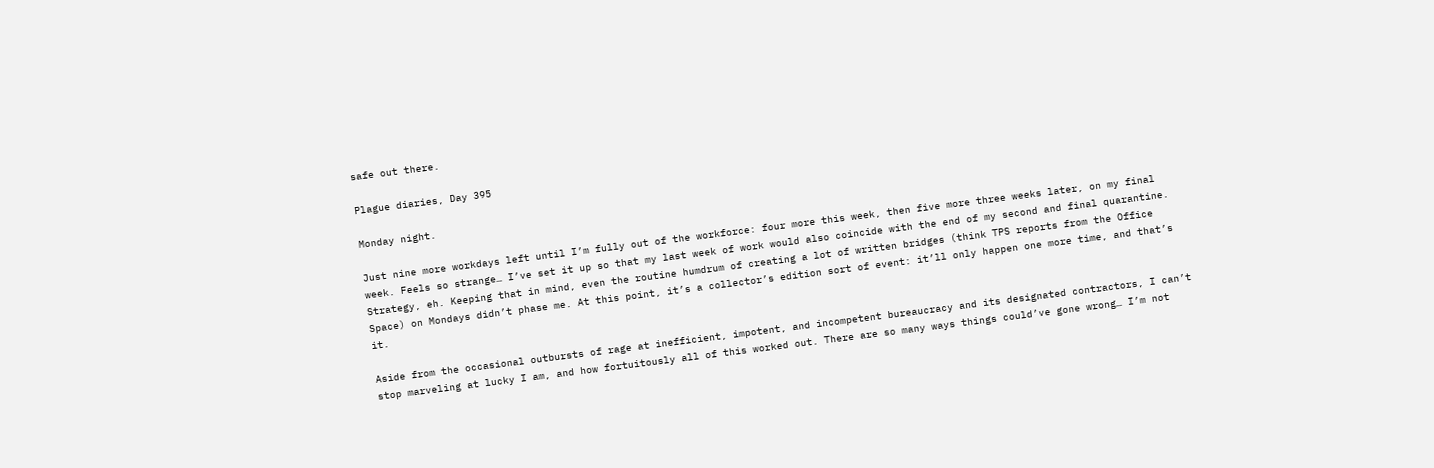safe out there.

Plague diaries, Day 395

Monday night.

Just nine more workdays left until I’m fully out of the workforce: four more this week, then five more three weeks later, on my final week. Feels so strange… I’ve set it up so that my last week of work would also coincide with the end of my second and final quarantine. Strategy, eh. Keeping that in mind, even the routine humdrum of creating a lot of written bridges (think TPS reports from the Office Space) on Mondays didn’t phase me. At this point, it’s a collector’s edition sort of event: it’ll only happen one more time, and that’s it.

Aside from the occasional outbursts of rage at inefficient, impotent, and incompetent bureaucracy and its designated contractors, I can’t stop marveling at lucky I am, and how fortuitously all of this worked out. There are so many ways things could’ve gone wrong… I’m not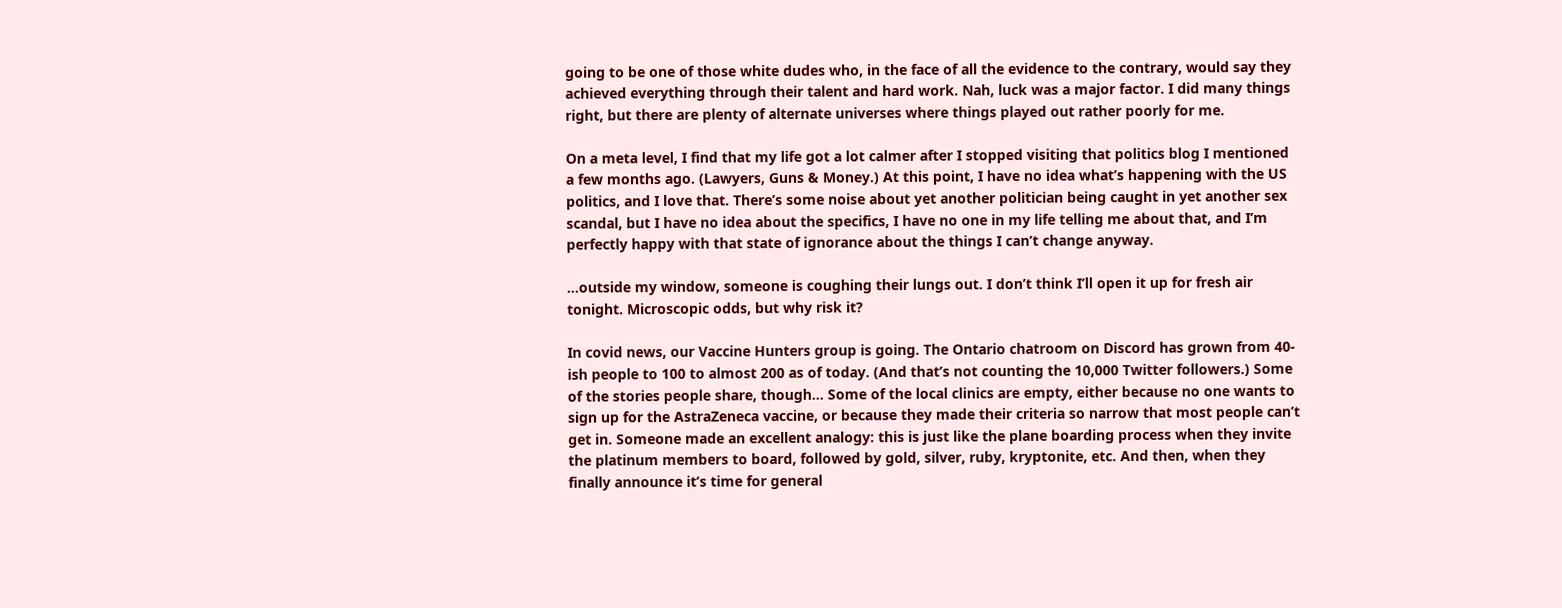going to be one of those white dudes who, in the face of all the evidence to the contrary, would say they achieved everything through their talent and hard work. Nah, luck was a major factor. I did many things right, but there are plenty of alternate universes where things played out rather poorly for me.

On a meta level, I find that my life got a lot calmer after I stopped visiting that politics blog I mentioned a few months ago. (Lawyers, Guns & Money.) At this point, I have no idea what’s happening with the US politics, and I love that. There’s some noise about yet another politician being caught in yet another sex scandal, but I have no idea about the specifics, I have no one in my life telling me about that, and I’m perfectly happy with that state of ignorance about the things I can’t change anyway.

…outside my window, someone is coughing their lungs out. I don’t think I’ll open it up for fresh air tonight. Microscopic odds, but why risk it?

In covid news, our Vaccine Hunters group is going. The Ontario chatroom on Discord has grown from 40-ish people to 100 to almost 200 as of today. (And that’s not counting the 10,000 Twitter followers.) Some of the stories people share, though… Some of the local clinics are empty, either because no one wants to sign up for the AstraZeneca vaccine, or because they made their criteria so narrow that most people can’t get in. Someone made an excellent analogy: this is just like the plane boarding process when they invite the platinum members to board, followed by gold, silver, ruby, kryptonite, etc. And then, when they finally announce it’s time for general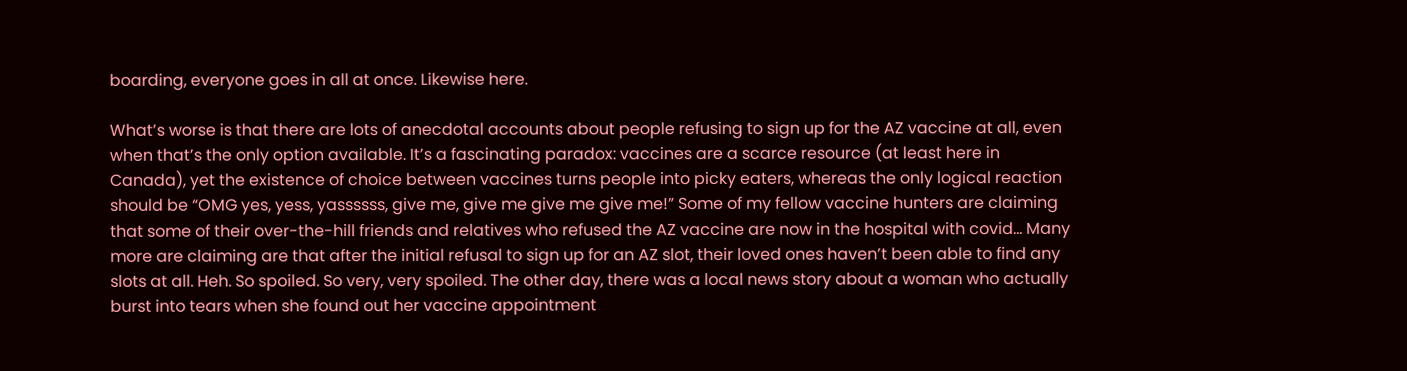boarding, everyone goes in all at once. Likewise here.

What’s worse is that there are lots of anecdotal accounts about people refusing to sign up for the AZ vaccine at all, even when that’s the only option available. It’s a fascinating paradox: vaccines are a scarce resource (at least here in Canada), yet the existence of choice between vaccines turns people into picky eaters, whereas the only logical reaction should be “OMG yes, yess, yassssss, give me, give me give me give me!” Some of my fellow vaccine hunters are claiming that some of their over-the-hill friends and relatives who refused the AZ vaccine are now in the hospital with covid… Many more are claiming are that after the initial refusal to sign up for an AZ slot, their loved ones haven’t been able to find any slots at all. Heh. So spoiled. So very, very spoiled. The other day, there was a local news story about a woman who actually burst into tears when she found out her vaccine appointment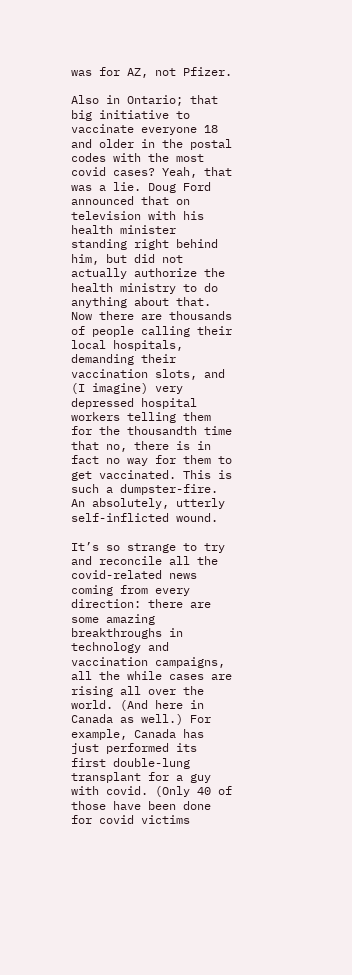was for AZ, not Pfizer.

Also in Ontario; that big initiative to vaccinate everyone 18 and older in the postal codes with the most covid cases? Yeah, that was a lie. Doug Ford announced that on television with his health minister standing right behind him, but did not actually authorize the health ministry to do anything about that. Now there are thousands of people calling their local hospitals, demanding their vaccination slots, and (I imagine) very depressed hospital workers telling them for the thousandth time that no, there is in fact no way for them to get vaccinated. This is such a dumpster-fire. An absolutely, utterly self-inflicted wound.

It’s so strange to try and reconcile all the covid-related news coming from every direction: there are some amazing breakthroughs in technology and vaccination campaigns, all the while cases are rising all over the world. (And here in Canada as well.) For example, Canada has just performed its first double-lung transplant for a guy with covid. (Only 40 of those have been done for covid victims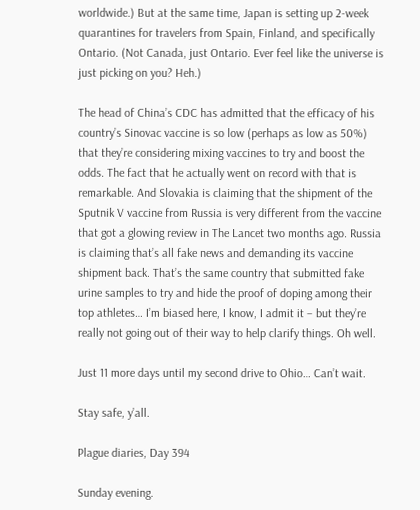worldwide.) But at the same time, Japan is setting up 2-week quarantines for travelers from Spain, Finland, and specifically Ontario. (Not Canada, just Ontario. Ever feel like the universe is just picking on you? Heh.)

The head of China’s CDC has admitted that the efficacy of his country’s Sinovac vaccine is so low (perhaps as low as 50%) that they’re considering mixing vaccines to try and boost the odds. The fact that he actually went on record with that is remarkable. And Slovakia is claiming that the shipment of the Sputnik V vaccine from Russia is very different from the vaccine that got a glowing review in The Lancet two months ago. Russia is claiming that’s all fake news and demanding its vaccine shipment back. That’s the same country that submitted fake urine samples to try and hide the proof of doping among their top athletes… I’m biased here, I know, I admit it – but they’re really not going out of their way to help clarify things. Oh well.

Just 11 more days until my second drive to Ohio… Can’t wait.

Stay safe, y’all.

Plague diaries, Day 394

Sunday evening.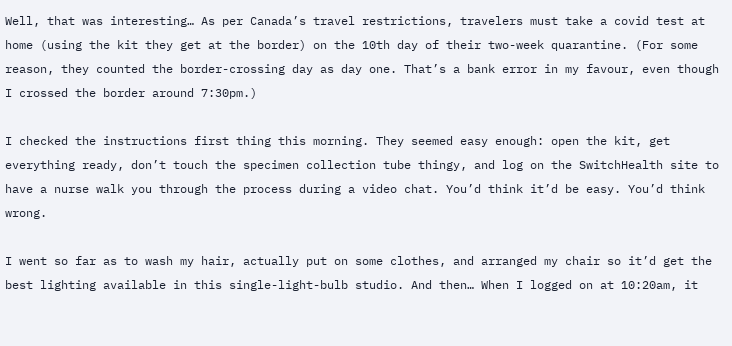Well, that was interesting… As per Canada’s travel restrictions, travelers must take a covid test at home (using the kit they get at the border) on the 10th day of their two-week quarantine. (For some reason, they counted the border-crossing day as day one. That’s a bank error in my favour, even though I crossed the border around 7:30pm.)

I checked the instructions first thing this morning. They seemed easy enough: open the kit, get everything ready, don’t touch the specimen collection tube thingy, and log on the SwitchHealth site to have a nurse walk you through the process during a video chat. You’d think it’d be easy. You’d think wrong.

I went so far as to wash my hair, actually put on some clothes, and arranged my chair so it’d get the best lighting available in this single-light-bulb studio. And then… When I logged on at 10:20am, it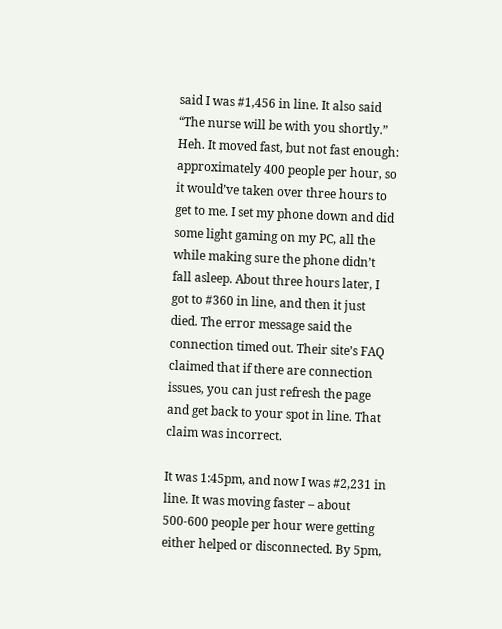said I was #1,456 in line. It also said “The nurse will be with you shortly.” Heh. It moved fast, but not fast enough: approximately 400 people per hour, so it would’ve taken over three hours to get to me. I set my phone down and did some light gaming on my PC, all the while making sure the phone didn’t fall asleep. About three hours later, I got to #360 in line, and then it just died. The error message said the connection timed out. Their site’s FAQ claimed that if there are connection issues, you can just refresh the page and get back to your spot in line. That claim was incorrect.

It was 1:45pm, and now I was #2,231 in line. It was moving faster – about 500-600 people per hour were getting either helped or disconnected. By 5pm,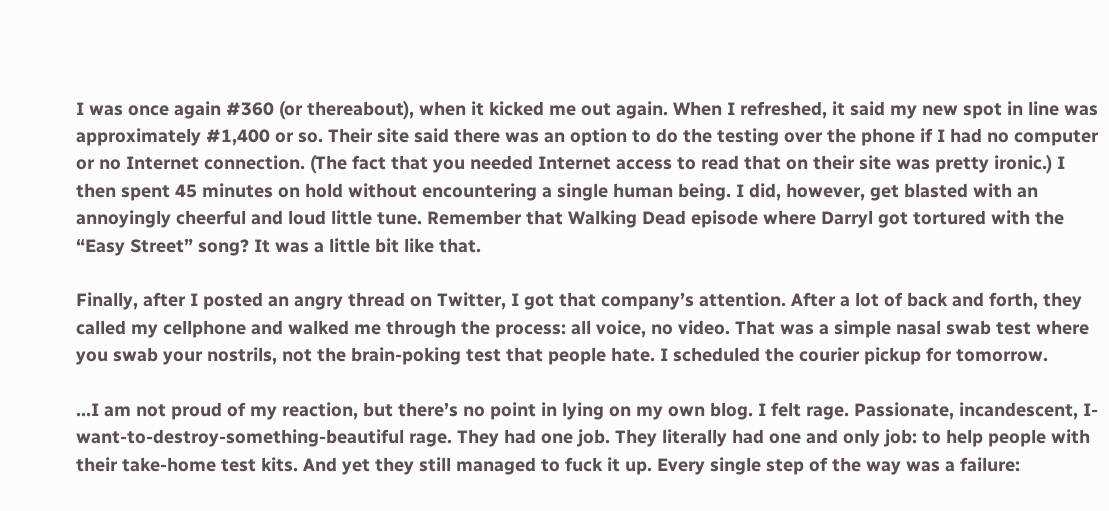I was once again #360 (or thereabout), when it kicked me out again. When I refreshed, it said my new spot in line was approximately #1,400 or so. Their site said there was an option to do the testing over the phone if I had no computer or no Internet connection. (The fact that you needed Internet access to read that on their site was pretty ironic.) I then spent 45 minutes on hold without encountering a single human being. I did, however, get blasted with an annoyingly cheerful and loud little tune. Remember that Walking Dead episode where Darryl got tortured with the “Easy Street” song? It was a little bit like that.

Finally, after I posted an angry thread on Twitter, I got that company’s attention. After a lot of back and forth, they called my cellphone and walked me through the process: all voice, no video. That was a simple nasal swab test where you swab your nostrils, not the brain-poking test that people hate. I scheduled the courier pickup for tomorrow.

…I am not proud of my reaction, but there’s no point in lying on my own blog. I felt rage. Passionate, incandescent, I-want-to-destroy-something-beautiful rage. They had one job. They literally had one and only job: to help people with their take-home test kits. And yet they still managed to fuck it up. Every single step of the way was a failure: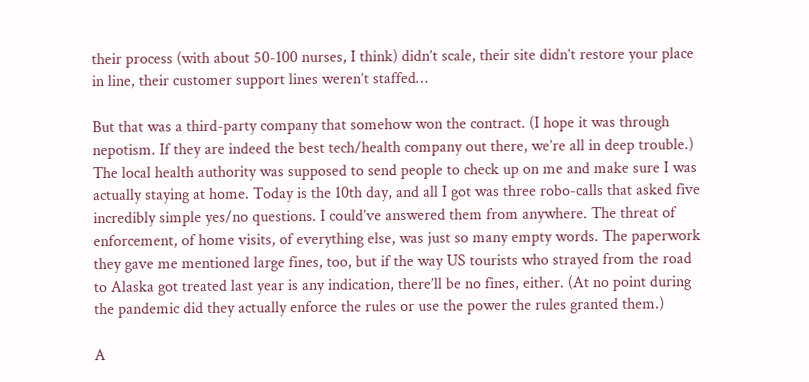their process (with about 50-100 nurses, I think) didn’t scale, their site didn’t restore your place in line, their customer support lines weren’t staffed…

But that was a third-party company that somehow won the contract. (I hope it was through nepotism. If they are indeed the best tech/health company out there, we’re all in deep trouble.) The local health authority was supposed to send people to check up on me and make sure I was actually staying at home. Today is the 10th day, and all I got was three robo-calls that asked five incredibly simple yes/no questions. I could’ve answered them from anywhere. The threat of enforcement, of home visits, of everything else, was just so many empty words. The paperwork they gave me mentioned large fines, too, but if the way US tourists who strayed from the road to Alaska got treated last year is any indication, there’ll be no fines, either. (At no point during the pandemic did they actually enforce the rules or use the power the rules granted them.)

A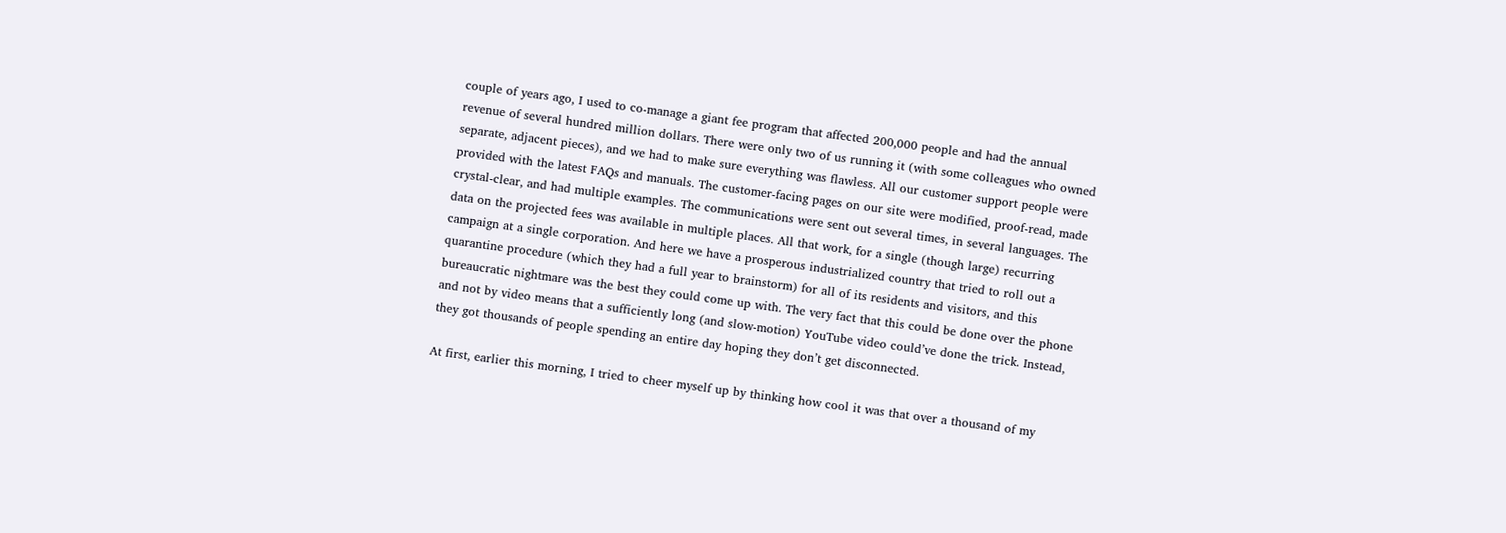couple of years ago, I used to co-manage a giant fee program that affected 200,000 people and had the annual revenue of several hundred million dollars. There were only two of us running it (with some colleagues who owned separate, adjacent pieces), and we had to make sure everything was flawless. All our customer support people were provided with the latest FAQs and manuals. The customer-facing pages on our site were modified, proof-read, made crystal-clear, and had multiple examples. The communications were sent out several times, in several languages. The data on the projected fees was available in multiple places. All that work, for a single (though large) recurring campaign at a single corporation. And here we have a prosperous industrialized country that tried to roll out a quarantine procedure (which they had a full year to brainstorm) for all of its residents and visitors, and this bureaucratic nightmare was the best they could come up with. The very fact that this could be done over the phone and not by video means that a sufficiently long (and slow-motion) YouTube video could’ve done the trick. Instead, they got thousands of people spending an entire day hoping they don’t get disconnected.

At first, earlier this morning, I tried to cheer myself up by thinking how cool it was that over a thousand of my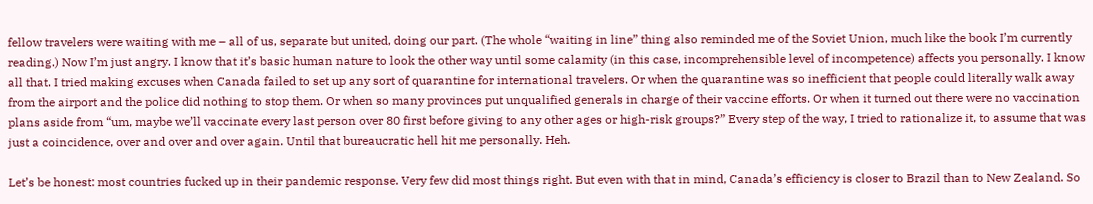fellow travelers were waiting with me – all of us, separate but united, doing our part. (The whole “waiting in line” thing also reminded me of the Soviet Union, much like the book I’m currently reading.) Now I’m just angry. I know that it’s basic human nature to look the other way until some calamity (in this case, incomprehensible level of incompetence) affects you personally. I know all that. I tried making excuses when Canada failed to set up any sort of quarantine for international travelers. Or when the quarantine was so inefficient that people could literally walk away from the airport and the police did nothing to stop them. Or when so many provinces put unqualified generals in charge of their vaccine efforts. Or when it turned out there were no vaccination plans aside from “um, maybe we’ll vaccinate every last person over 80 first before giving to any other ages or high-risk groups?” Every step of the way, I tried to rationalize it, to assume that was just a coincidence, over and over and over again. Until that bureaucratic hell hit me personally. Heh.

Let’s be honest: most countries fucked up in their pandemic response. Very few did most things right. But even with that in mind, Canada’s efficiency is closer to Brazil than to New Zealand. So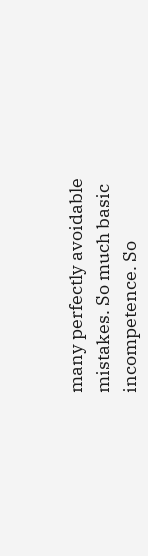many perfectly avoidable mistakes. So much basic incompetence. So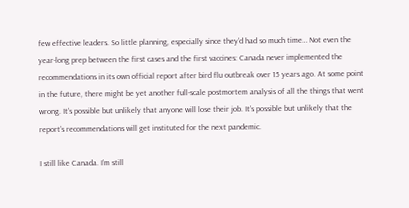few effective leaders. So little planning, especially since they’d had so much time… Not even the year-long prep between the first cases and the first vaccines: Canada never implemented the recommendations in its own official report after bird flu outbreak over 15 years ago. At some point in the future, there might be yet another full-scale postmortem analysis of all the things that went wrong. It’s possible but unlikely that anyone will lose their job. It’s possible but unlikely that the report’s recommendations will get instituted for the next pandemic.

I still like Canada. I’m still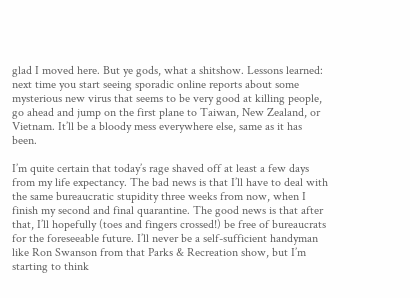glad I moved here. But ye gods, what a shitshow. Lessons learned: next time you start seeing sporadic online reports about some mysterious new virus that seems to be very good at killing people, go ahead and jump on the first plane to Taiwan, New Zealand, or Vietnam. It’ll be a bloody mess everywhere else, same as it has been.

I’m quite certain that today’s rage shaved off at least a few days from my life expectancy. The bad news is that I’ll have to deal with the same bureaucratic stupidity three weeks from now, when I finish my second and final quarantine. The good news is that after that, I’ll hopefully (toes and fingers crossed!) be free of bureaucrats for the foreseeable future. I’ll never be a self-sufficient handyman like Ron Swanson from that Parks & Recreation show, but I’m starting to think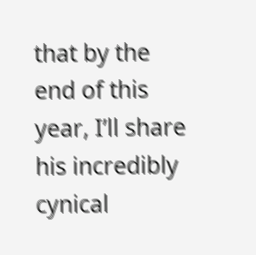that by the end of this year, I’ll share his incredibly cynical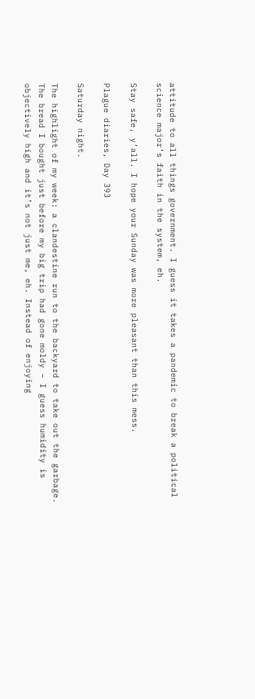attitude to all things government. I guess it takes a pandemic to break a political science major’s faith in the system, eh.

Stay safe, y’all. I hope your Sunday was more pleasant than this mess.

Plague diaries, Day 393

Saturday night.

The highlight of my week: a clandestine run to the backyard to take out the garbage. The bread I bought just before my big trip had gone moldy – I guess humidity is objectively high and it’s not just me, eh. Instead of enjoying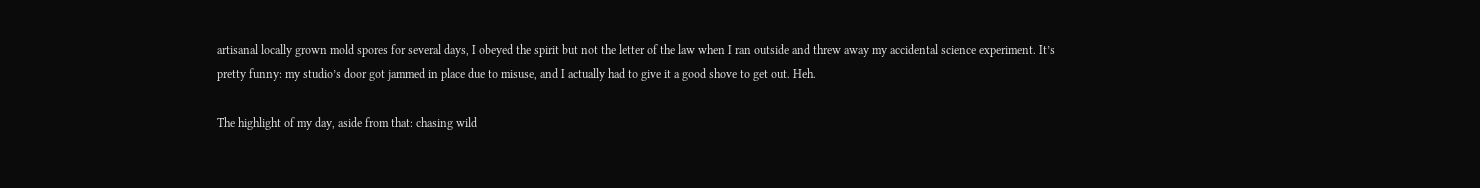artisanal locally grown mold spores for several days, I obeyed the spirit but not the letter of the law when I ran outside and threw away my accidental science experiment. It’s pretty funny: my studio’s door got jammed in place due to misuse, and I actually had to give it a good shove to get out. Heh.

The highlight of my day, aside from that: chasing wild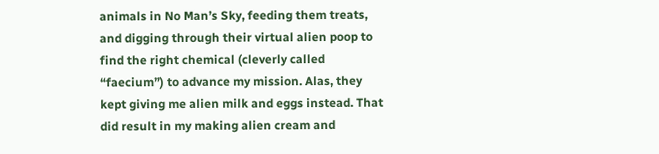animals in No Man’s Sky, feeding them treats, and digging through their virtual alien poop to find the right chemical (cleverly called “faecium”) to advance my mission. Alas, they kept giving me alien milk and eggs instead. That did result in my making alien cream and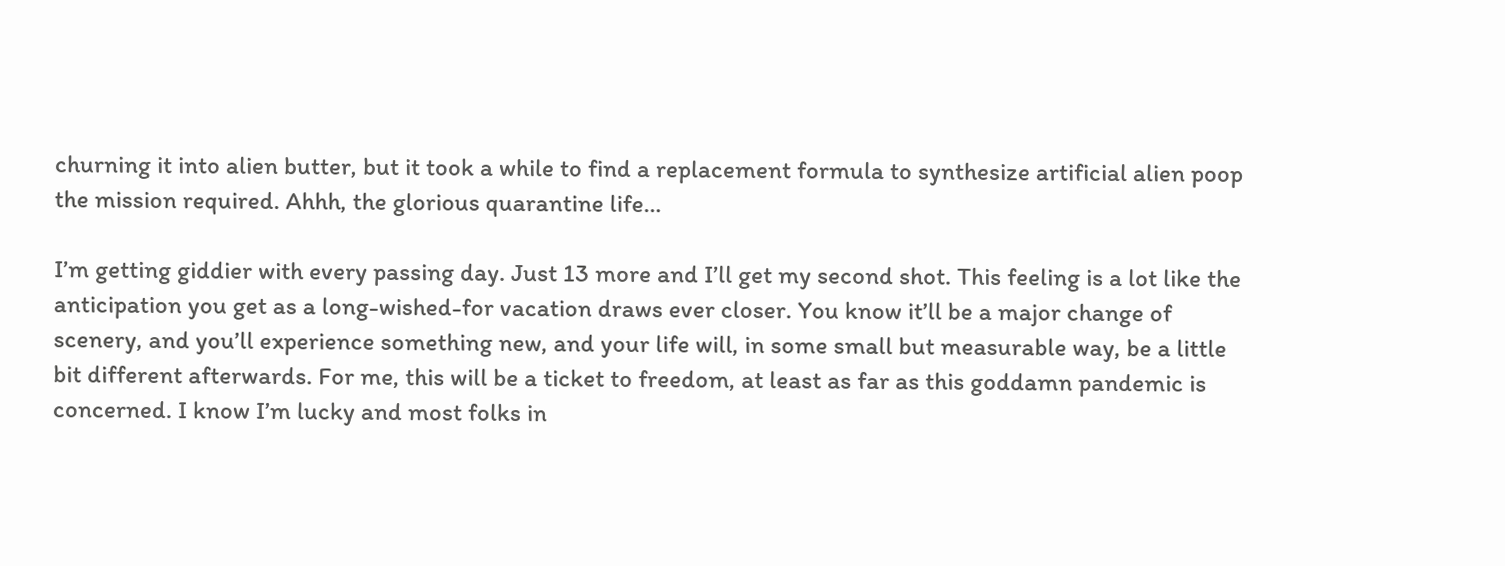churning it into alien butter, but it took a while to find a replacement formula to synthesize artificial alien poop the mission required. Ahhh, the glorious quarantine life…

I’m getting giddier with every passing day. Just 13 more and I’ll get my second shot. This feeling is a lot like the anticipation you get as a long-wished-for vacation draws ever closer. You know it’ll be a major change of scenery, and you’ll experience something new, and your life will, in some small but measurable way, be a little bit different afterwards. For me, this will be a ticket to freedom, at least as far as this goddamn pandemic is concerned. I know I’m lucky and most folks in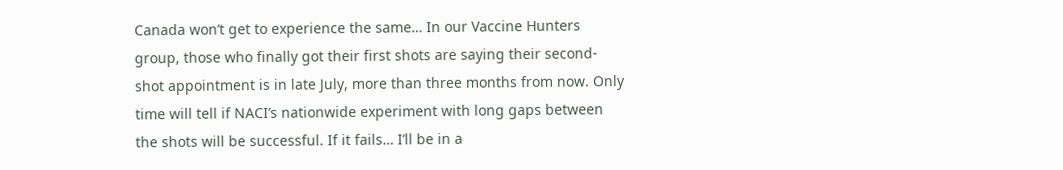Canada won’t get to experience the same… In our Vaccine Hunters group, those who finally got their first shots are saying their second-shot appointment is in late July, more than three months from now. Only time will tell if NACI’s nationwide experiment with long gaps between the shots will be successful. If it fails… I’ll be in a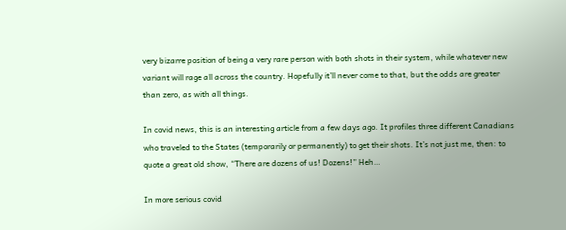very bizarre position of being a very rare person with both shots in their system, while whatever new variant will rage all across the country. Hopefully it’ll never come to that, but the odds are greater than zero, as with all things.

In covid news, this is an interesting article from a few days ago. It profiles three different Canadians who traveled to the States (temporarily or permanently) to get their shots. It’s not just me, then: to quote a great old show, “There are dozens of us! Dozens!” Heh…

In more serious covid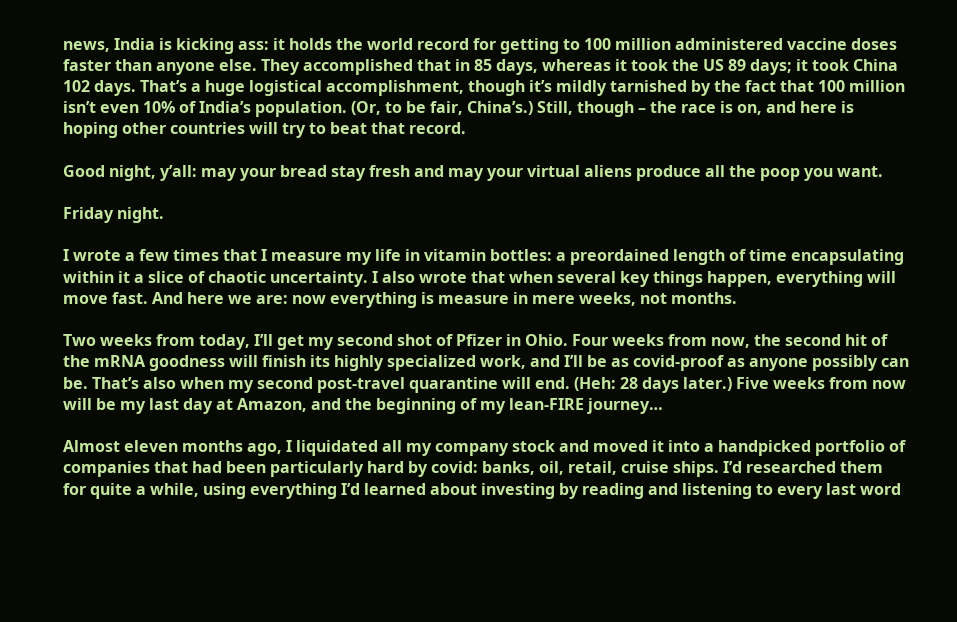news, India is kicking ass: it holds the world record for getting to 100 million administered vaccine doses faster than anyone else. They accomplished that in 85 days, whereas it took the US 89 days; it took China 102 days. That’s a huge logistical accomplishment, though it’s mildly tarnished by the fact that 100 million isn’t even 10% of India’s population. (Or, to be fair, China’s.) Still, though – the race is on, and here is hoping other countries will try to beat that record.

Good night, y’all: may your bread stay fresh and may your virtual aliens produce all the poop you want.

Friday night.

I wrote a few times that I measure my life in vitamin bottles: a preordained length of time encapsulating within it a slice of chaotic uncertainty. I also wrote that when several key things happen, everything will move fast. And here we are: now everything is measure in mere weeks, not months.

Two weeks from today, I’ll get my second shot of Pfizer in Ohio. Four weeks from now, the second hit of the mRNA goodness will finish its highly specialized work, and I’ll be as covid-proof as anyone possibly can be. That’s also when my second post-travel quarantine will end. (Heh: 28 days later.) Five weeks from now will be my last day at Amazon, and the beginning of my lean-FIRE journey…

Almost eleven months ago, I liquidated all my company stock and moved it into a handpicked portfolio of companies that had been particularly hard by covid: banks, oil, retail, cruise ships. I’d researched them for quite a while, using everything I’d learned about investing by reading and listening to every last word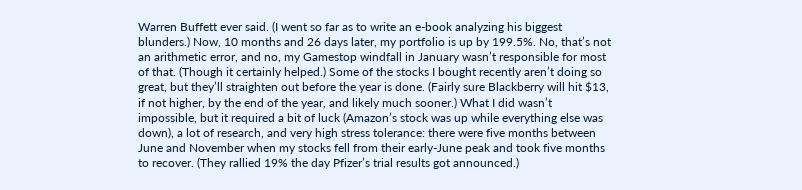Warren Buffett ever said. (I went so far as to write an e-book analyzing his biggest blunders.) Now, 10 months and 26 days later, my portfolio is up by 199.5%. No, that’s not an arithmetic error, and no, my Gamestop windfall in January wasn’t responsible for most of that. (Though it certainly helped.) Some of the stocks I bought recently aren’t doing so great, but they’ll straighten out before the year is done. (Fairly sure Blackberry will hit $13, if not higher, by the end of the year, and likely much sooner.) What I did wasn’t impossible, but it required a bit of luck (Amazon’s stock was up while everything else was down), a lot of research, and very high stress tolerance: there were five months between June and November when my stocks fell from their early-June peak and took five months to recover. (They rallied 19% the day Pfizer’s trial results got announced.)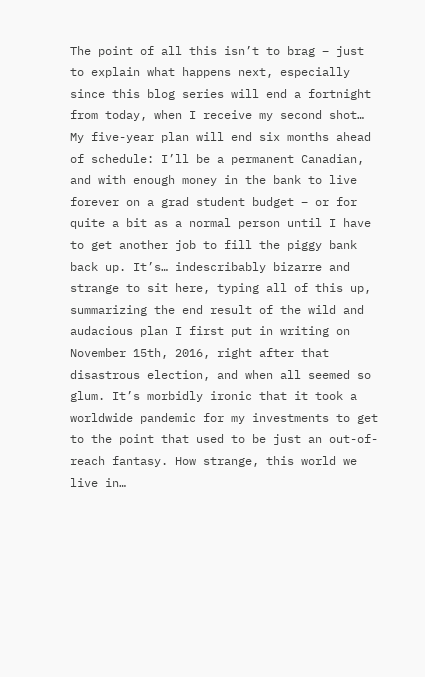The point of all this isn’t to brag – just to explain what happens next, especially since this blog series will end a fortnight from today, when I receive my second shot… My five-year plan will end six months ahead of schedule: I’ll be a permanent Canadian, and with enough money in the bank to live forever on a grad student budget – or for quite a bit as a normal person until I have to get another job to fill the piggy bank back up. It’s… indescribably bizarre and strange to sit here, typing all of this up, summarizing the end result of the wild and audacious plan I first put in writing on November 15th, 2016, right after that disastrous election, and when all seemed so glum. It’s morbidly ironic that it took a worldwide pandemic for my investments to get to the point that used to be just an out-of-reach fantasy. How strange, this world we live in…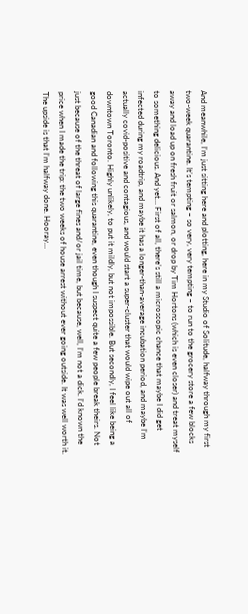And meanwhile, I’m just sitting here and plotting, here in my Studio of Solitude, halfway through my first two-week quarantine. It’s tempting – so very, very tempting – to run to the grocery store a few blocks away and load up on fresh fruit or salmon, or drop by Tim Hortons (which is even closer) and treat myself to something delicious. And yet… First of all, there’s still a microscopic chance that maybe I did get infected during my roadtrip, and maybe it has a longer-than-average incubation period, and maybe I’m actually covid-positive and contagious, and would start a super-cluster that would wipe out all of downtown Toronto. Highly unlikely, to put it mildly, but not impossible. But secondly, I feel like being a good Canadian and following this quarantine, even though I suspect quite a few people break theirs. Not just because of the threat of large fines and/or jail time, but because, well, I’m not a dick. I’d known the price when I made the trip: the two weeks of house arrest without ever going outside. It was well worth it. The upside is that I’m halfway done. Hooray…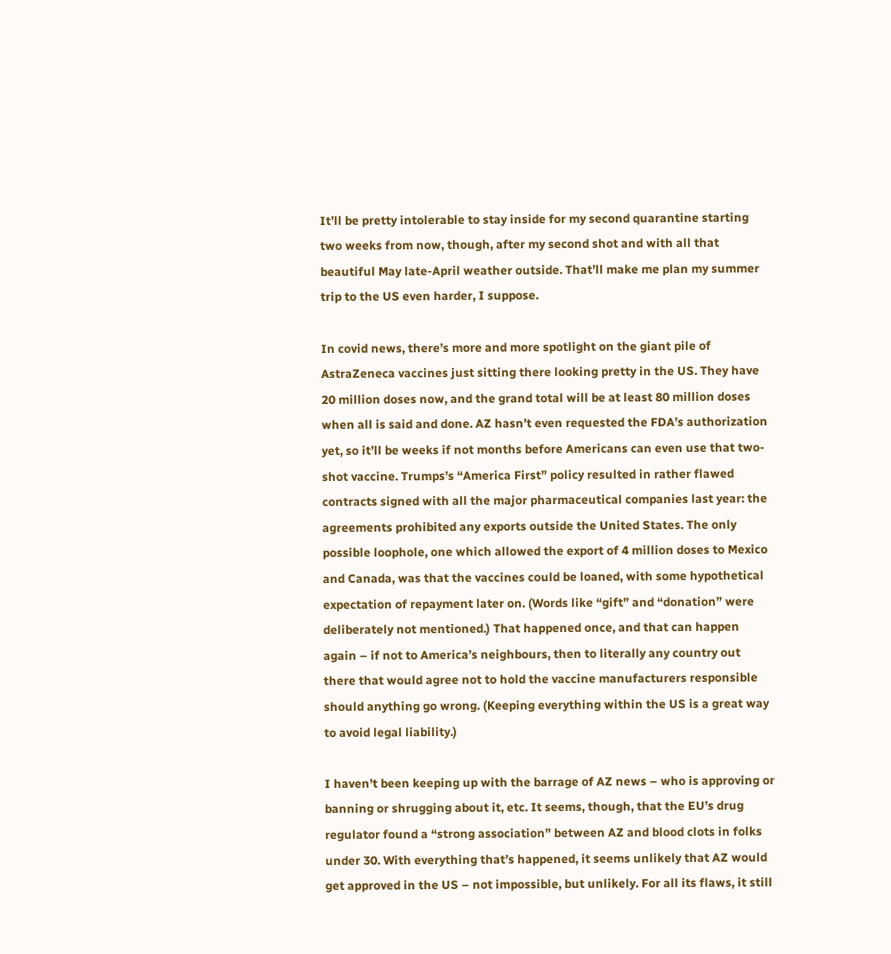It’ll be pretty intolerable to stay inside for my second quarantine starting two weeks from now, though, after my second shot and with all that beautiful May late-April weather outside. That’ll make me plan my summer trip to the US even harder, I suppose.

In covid news, there’s more and more spotlight on the giant pile of AstraZeneca vaccines just sitting there looking pretty in the US. They have 20 million doses now, and the grand total will be at least 80 million doses when all is said and done. AZ hasn’t even requested the FDA’s authorization yet, so it’ll be weeks if not months before Americans can even use that two-shot vaccine. Trumps’s “America First” policy resulted in rather flawed contracts signed with all the major pharmaceutical companies last year: the agreements prohibited any exports outside the United States. The only possible loophole, one which allowed the export of 4 million doses to Mexico and Canada, was that the vaccines could be loaned, with some hypothetical expectation of repayment later on. (Words like “gift” and “donation” were deliberately not mentioned.) That happened once, and that can happen again – if not to America’s neighbours, then to literally any country out there that would agree not to hold the vaccine manufacturers responsible should anything go wrong. (Keeping everything within the US is a great way to avoid legal liability.)

I haven’t been keeping up with the barrage of AZ news – who is approving or banning or shrugging about it, etc. It seems, though, that the EU’s drug regulator found a “strong association” between AZ and blood clots in folks under 30. With everything that’s happened, it seems unlikely that AZ would get approved in the US – not impossible, but unlikely. For all its flaws, it still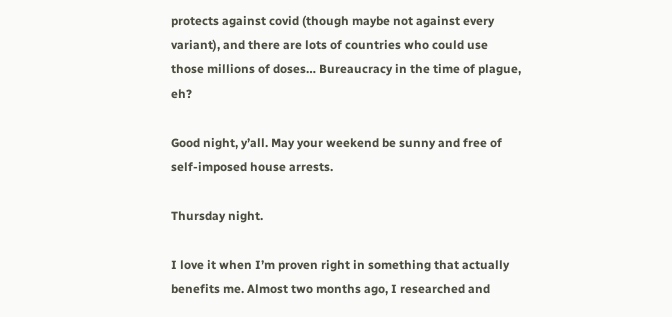protects against covid (though maybe not against every variant), and there are lots of countries who could use those millions of doses… Bureaucracy in the time of plague, eh?

Good night, y’all. May your weekend be sunny and free of self-imposed house arrests.

Thursday night.

I love it when I’m proven right in something that actually benefits me. Almost two months ago, I researched and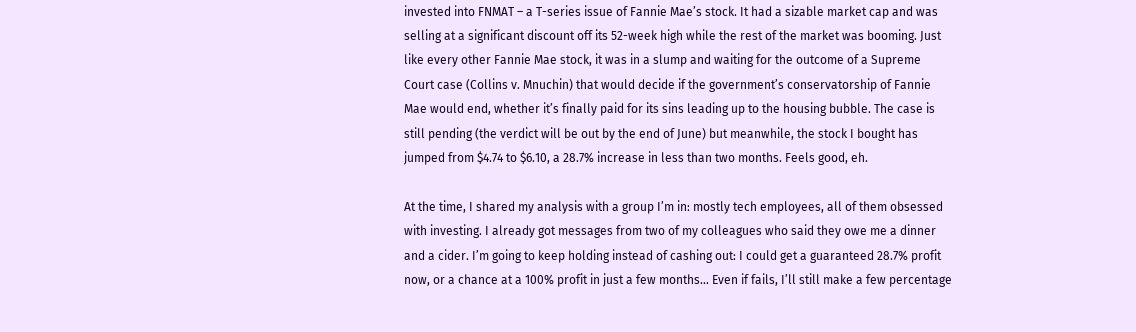invested into FNMAT – a T-series issue of Fannie Mae’s stock. It had a sizable market cap and was selling at a significant discount off its 52-week high while the rest of the market was booming. Just like every other Fannie Mae stock, it was in a slump and waiting for the outcome of a Supreme Court case (Collins v. Mnuchin) that would decide if the government’s conservatorship of Fannie Mae would end, whether it’s finally paid for its sins leading up to the housing bubble. The case is still pending (the verdict will be out by the end of June) but meanwhile, the stock I bought has jumped from $4.74 to $6.10, a 28.7% increase in less than two months. Feels good, eh.

At the time, I shared my analysis with a group I’m in: mostly tech employees, all of them obsessed with investing. I already got messages from two of my colleagues who said they owe me a dinner and a cider. I’m going to keep holding instead of cashing out: I could get a guaranteed 28.7% profit now, or a chance at a 100% profit in just a few months… Even if fails, I’ll still make a few percentage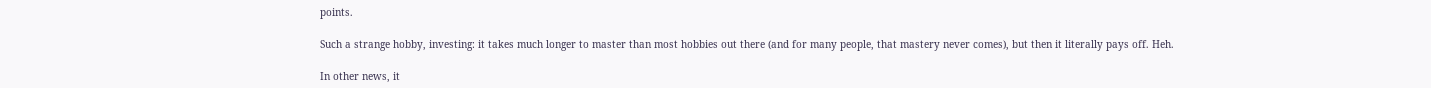points.

Such a strange hobby, investing: it takes much longer to master than most hobbies out there (and for many people, that mastery never comes), but then it literally pays off. Heh.

In other news, it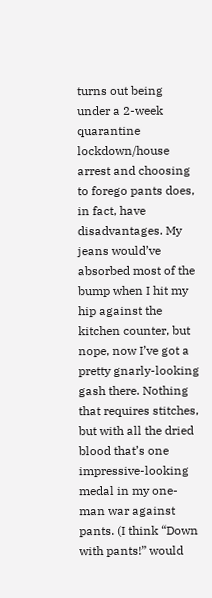turns out being under a 2-week quarantine lockdown/house arrest and choosing to forego pants does, in fact, have disadvantages. My jeans would’ve absorbed most of the bump when I hit my hip against the kitchen counter, but nope, now I’ve got a pretty gnarly-looking gash there. Nothing that requires stitches, but with all the dried blood that’s one impressive-looking medal in my one-man war against pants. (I think “Down with pants!” would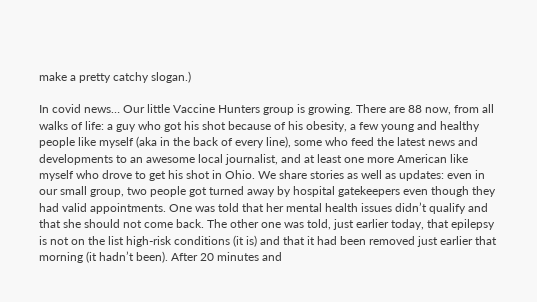make a pretty catchy slogan.)

In covid news… Our little Vaccine Hunters group is growing. There are 88 now, from all walks of life: a guy who got his shot because of his obesity, a few young and healthy people like myself (aka in the back of every line), some who feed the latest news and developments to an awesome local journalist, and at least one more American like myself who drove to get his shot in Ohio. We share stories as well as updates: even in our small group, two people got turned away by hospital gatekeepers even though they had valid appointments. One was told that her mental health issues didn’t qualify and that she should not come back. The other one was told, just earlier today, that epilepsy is not on the list high-risk conditions (it is) and that it had been removed just earlier that morning (it hadn’t been). After 20 minutes and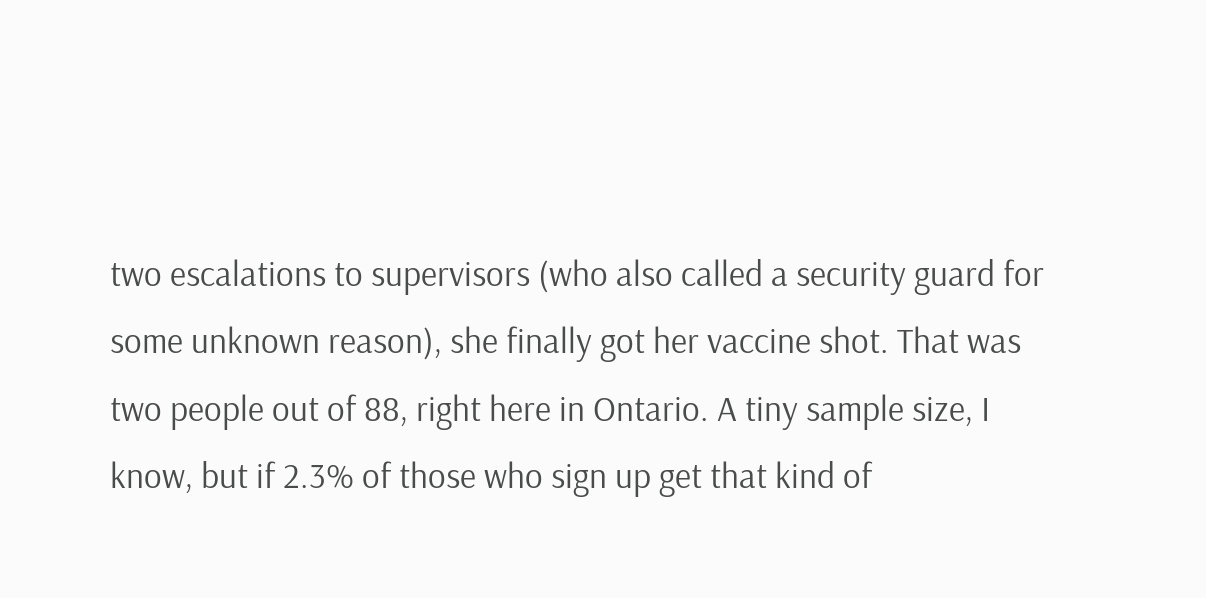two escalations to supervisors (who also called a security guard for some unknown reason), she finally got her vaccine shot. That was two people out of 88, right here in Ontario. A tiny sample size, I know, but if 2.3% of those who sign up get that kind of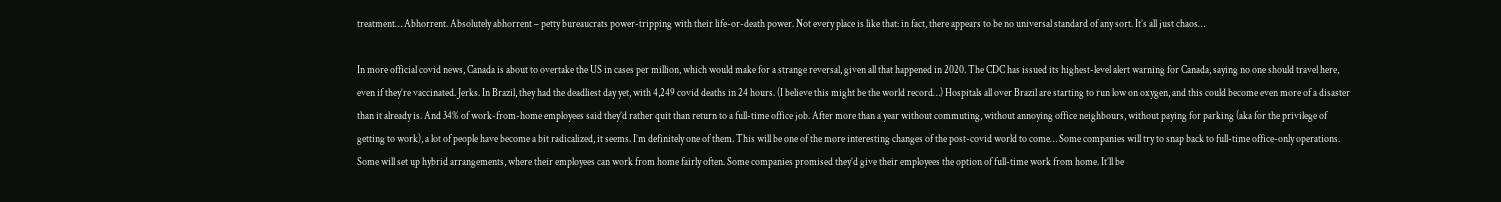treatment… Abhorrent. Absolutely abhorrent – petty bureaucrats power-tripping with their life-or-death power. Not every place is like that: in fact, there appears to be no universal standard of any sort. It’s all just chaos…

In more official covid news, Canada is about to overtake the US in cases per million, which would make for a strange reversal, given all that happened in 2020. The CDC has issued its highest-level alert warning for Canada, saying no one should travel here, even if they’re vaccinated. Jerks. In Brazil, they had the deadliest day yet, with 4,249 covid deaths in 24 hours. (I believe this might be the world record…) Hospitals all over Brazil are starting to run low on oxygen, and this could become even more of a disaster than it already is. And 34% of work-from-home employees said they’d rather quit than return to a full-time office job. After more than a year without commuting, without annoying office neighbours, without paying for parking (aka for the privilege of getting to work), a lot of people have become a bit radicalized, it seems. I’m definitely one of them. This will be one of the more interesting changes of the post-covid world to come… Some companies will try to snap back to full-time office-only operations. Some will set up hybrid arrangements, where their employees can work from home fairly often. Some companies promised they’d give their employees the option of full-time work from home. It’ll be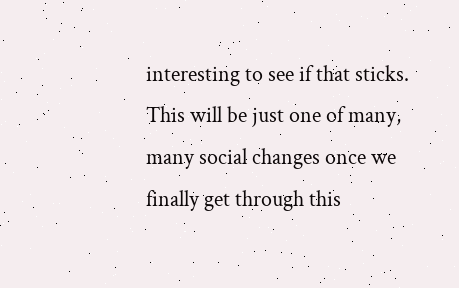interesting to see if that sticks. This will be just one of many, many social changes once we finally get through this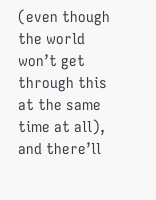(even though the world won’t get through this at the same time at all), and there’ll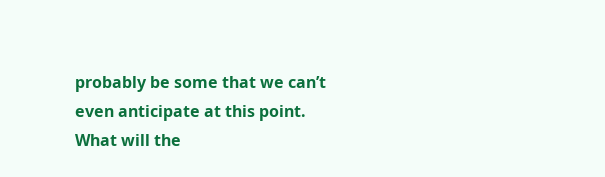probably be some that we can’t even anticipate at this point. What will the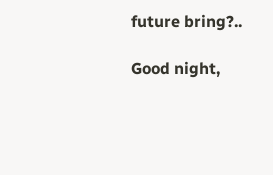future bring?..

Good night,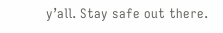y’all. Stay safe out there.